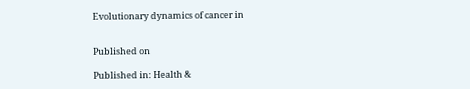Evolutionary dynamics of cancer in


Published on

Published in: Health &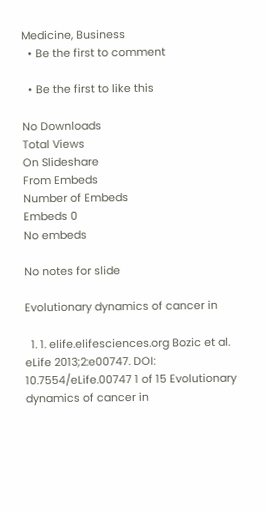Medicine, Business
  • Be the first to comment

  • Be the first to like this

No Downloads
Total Views
On Slideshare
From Embeds
Number of Embeds
Embeds 0
No embeds

No notes for slide

Evolutionary dynamics of cancer in

  1. 1. elife.elifesciences.org Bozic et al. eLife 2013;2:e00747. DOI: 10.7554/eLife.00747 1 of 15 Evolutionary dynamics of cancer in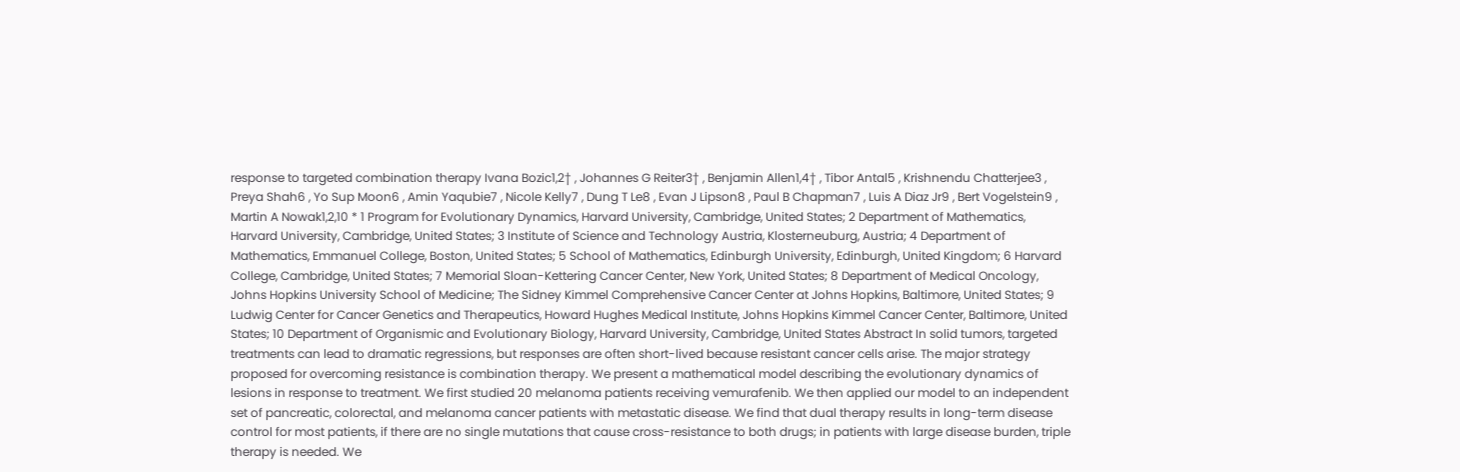response to targeted combination therapy Ivana Bozic1,2† , Johannes G Reiter3† , Benjamin Allen1,4† , Tibor Antal5 , Krishnendu Chatterjee3 , Preya Shah6 , Yo Sup Moon6 , Amin Yaqubie7 , Nicole Kelly7 , Dung T Le8 , Evan J Lipson8 , Paul B Chapman7 , Luis A Diaz Jr9 , Bert Vogelstein9 , Martin A Nowak1,2,10 * 1 Program for Evolutionary Dynamics, Harvard University, Cambridge, United States; 2 Department of Mathematics, Harvard University, Cambridge, United States; 3 Institute of Science and Technology Austria, Klosterneuburg, Austria; 4 Department of Mathematics, Emmanuel College, Boston, United States; 5 School of Mathematics, Edinburgh University, Edinburgh, United Kingdom; 6 Harvard College, Cambridge, United States; 7 Memorial Sloan-Kettering Cancer Center, New York, United States; 8 Department of Medical Oncology, Johns Hopkins University School of Medicine; The Sidney Kimmel Comprehensive Cancer Center at Johns Hopkins, Baltimore, United States; 9 Ludwig Center for Cancer Genetics and Therapeutics, Howard Hughes Medical Institute, Johns Hopkins Kimmel Cancer Center, Baltimore, United States; 10 Department of Organismic and Evolutionary Biology, Harvard University, Cambridge, United States Abstract In solid tumors, targeted treatments can lead to dramatic regressions, but responses are often short-lived because resistant cancer cells arise. The major strategy proposed for overcoming resistance is combination therapy. We present a mathematical model describing the evolutionary dynamics of lesions in response to treatment. We first studied 20 melanoma patients receiving vemurafenib. We then applied our model to an independent set of pancreatic, colorectal, and melanoma cancer patients with metastatic disease. We find that dual therapy results in long-term disease control for most patients, if there are no single mutations that cause cross-resistance to both drugs; in patients with large disease burden, triple therapy is needed. We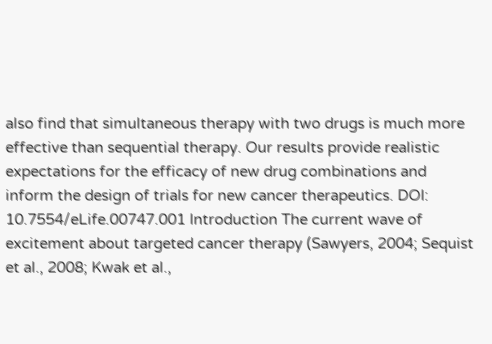also find that simultaneous therapy with two drugs is much more effective than sequential therapy. Our results provide realistic expectations for the efficacy of new drug combinations and inform the design of trials for new cancer therapeutics. DOI: 10.7554/eLife.00747.001 Introduction The current wave of excitement about targeted cancer therapy (Sawyers, 2004; Sequist et al., 2008; Kwak et al.,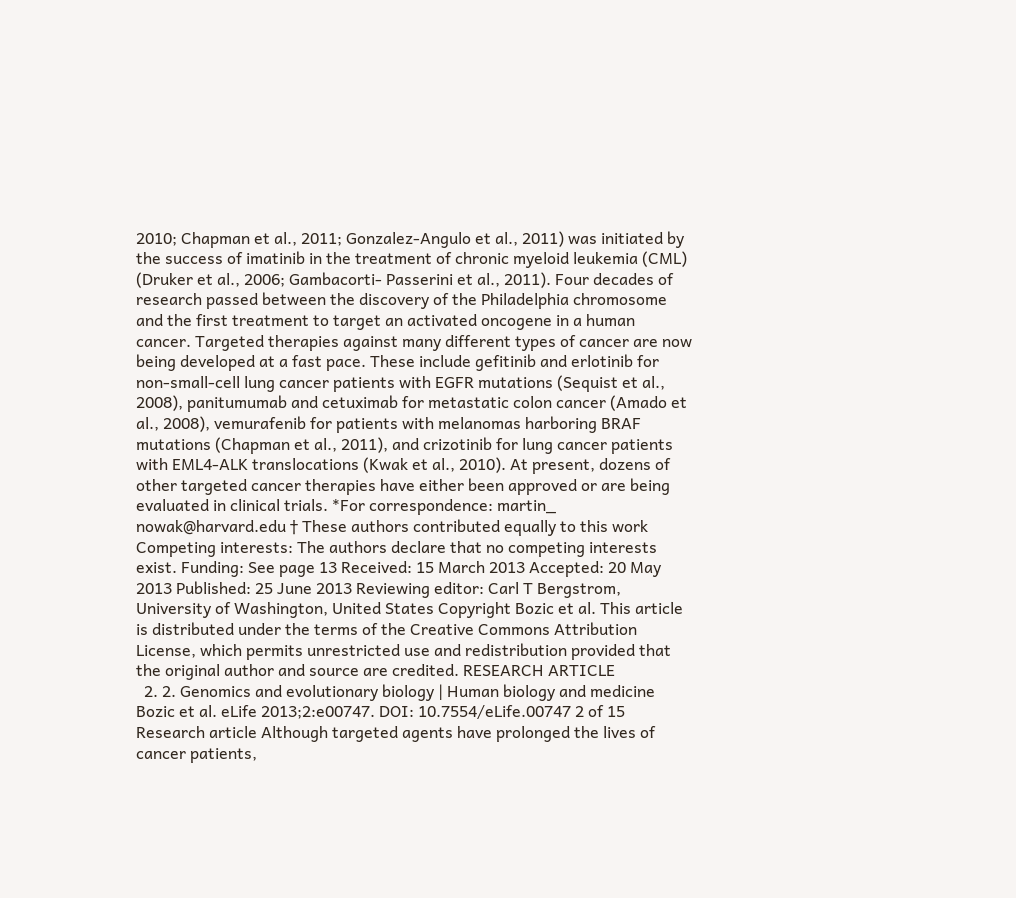2010; Chapman et al., 2011; Gonzalez-Angulo et al., 2011) was initiated by the success of imatinib in the treatment of chronic myeloid leukemia (CML) (Druker et al., 2006; Gambacorti- Passerini et al., 2011). Four decades of research passed between the discovery of the Philadelphia chromosome and the first treatment to target an activated oncogene in a human cancer. Targeted therapies against many different types of cancer are now being developed at a fast pace. These include gefitinib and erlotinib for non-small-cell lung cancer patients with EGFR mutations (Sequist et al., 2008), panitumumab and cetuximab for metastatic colon cancer (Amado et al., 2008), vemurafenib for patients with melanomas harboring BRAF mutations (Chapman et al., 2011), and crizotinib for lung cancer patients with EML4-ALK translocations (Kwak et al., 2010). At present, dozens of other targeted cancer therapies have either been approved or are being evaluated in clinical trials. *For correspondence: martin_ nowak@harvard.edu † These authors contributed equally to this work Competing interests: The authors declare that no competing interests exist. Funding: See page 13 Received: 15 March 2013 Accepted: 20 May 2013 Published: 25 June 2013 Reviewing editor: Carl T Bergstrom, University of Washington, United States Copyright Bozic et al. This article is distributed under the terms of the Creative Commons Attribution License, which permits unrestricted use and redistribution provided that the original author and source are credited. RESEARCH ARTICLE
  2. 2. Genomics and evolutionary biology | Human biology and medicine Bozic et al. eLife 2013;2:e00747. DOI: 10.7554/eLife.00747 2 of 15 Research article Although targeted agents have prolonged the lives of cancer patients,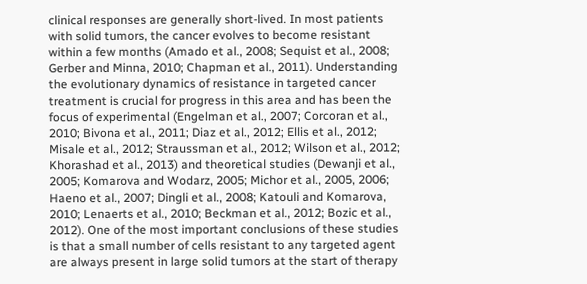clinical responses are generally short-lived. In most patients with solid tumors, the cancer evolves to become resistant within a few months (Amado et al., 2008; Sequist et al., 2008; Gerber and Minna, 2010; Chapman et al., 2011). Understanding the evolutionary dynamics of resistance in targeted cancer treatment is crucial for progress in this area and has been the focus of experimental (Engelman et al., 2007; Corcoran et al., 2010; Bivona et al., 2011; Diaz et al., 2012; Ellis et al., 2012; Misale et al., 2012; Straussman et al., 2012; Wilson et al., 2012; Khorashad et al., 2013) and theoretical studies (Dewanji et al., 2005; Komarova and Wodarz, 2005; Michor et al., 2005, 2006; Haeno et al., 2007; Dingli et al., 2008; Katouli and Komarova, 2010; Lenaerts et al., 2010; Beckman et al., 2012; Bozic et al., 2012). One of the most important conclusions of these studies is that a small number of cells resistant to any targeted agent are always present in large solid tumors at the start of therapy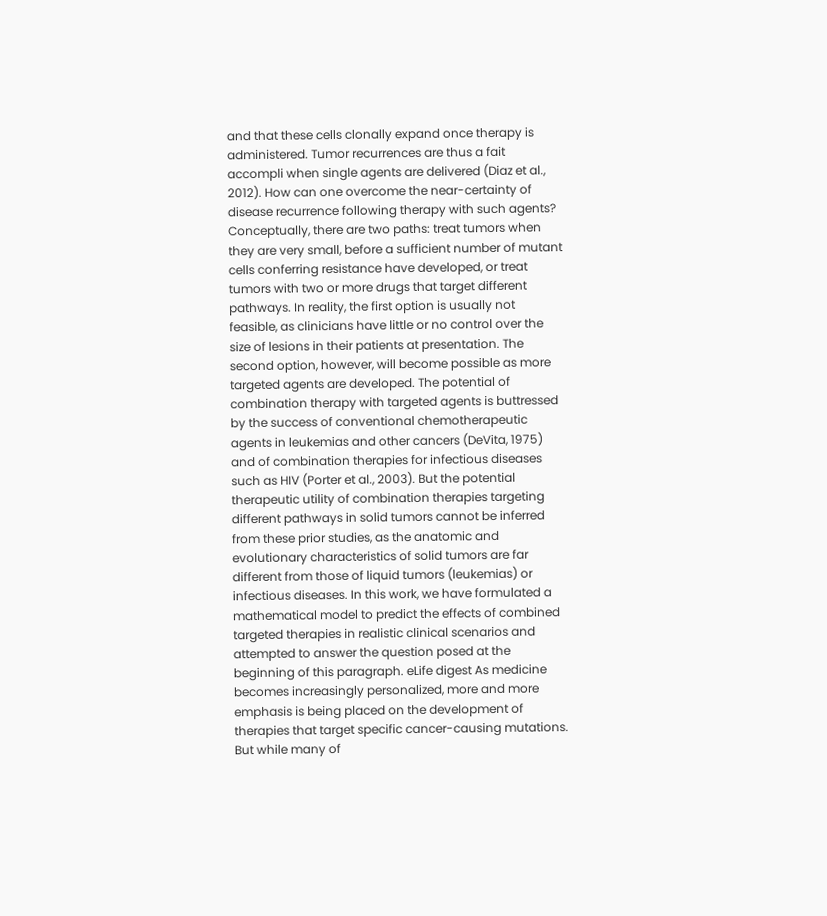and that these cells clonally expand once therapy is administered. Tumor recurrences are thus a fait accompli when single agents are delivered (Diaz et al., 2012). How can one overcome the near-certainty of disease recurrence following therapy with such agents? Conceptually, there are two paths: treat tumors when they are very small, before a sufficient number of mutant cells conferring resistance have developed, or treat tumors with two or more drugs that target different pathways. In reality, the first option is usually not feasible, as clinicians have little or no control over the size of lesions in their patients at presentation. The second option, however, will become possible as more targeted agents are developed. The potential of combination therapy with targeted agents is buttressed by the success of conventional chemotherapeutic agents in leukemias and other cancers (DeVita, 1975) and of combination therapies for infectious diseases such as HIV (Porter et al., 2003). But the potential therapeutic utility of combination therapies targeting different pathways in solid tumors cannot be inferred from these prior studies, as the anatomic and evolutionary characteristics of solid tumors are far different from those of liquid tumors (leukemias) or infectious diseases. In this work, we have formulated a mathematical model to predict the effects of combined targeted therapies in realistic clinical scenarios and attempted to answer the question posed at the beginning of this paragraph. eLife digest As medicine becomes increasingly personalized, more and more emphasis is being placed on the development of therapies that target specific cancer-causing mutations. But while many of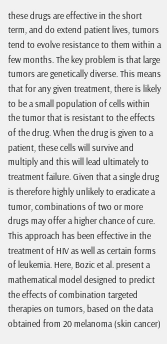these drugs are effective in the short term, and do extend patient lives, tumors tend to evolve resistance to them within a few months. The key problem is that large tumors are genetically diverse. This means that for any given treatment, there is likely to be a small population of cells within the tumor that is resistant to the effects of the drug. When the drug is given to a patient, these cells will survive and multiply and this will lead ultimately to treatment failure. Given that a single drug is therefore highly unlikely to eradicate a tumor, combinations of two or more drugs may offer a higher chance of cure. This approach has been effective in the treatment of HIV as well as certain forms of leukemia. Here, Bozic et al. present a mathematical model designed to predict the effects of combination targeted therapies on tumors, based on the data obtained from 20 melanoma (skin cancer)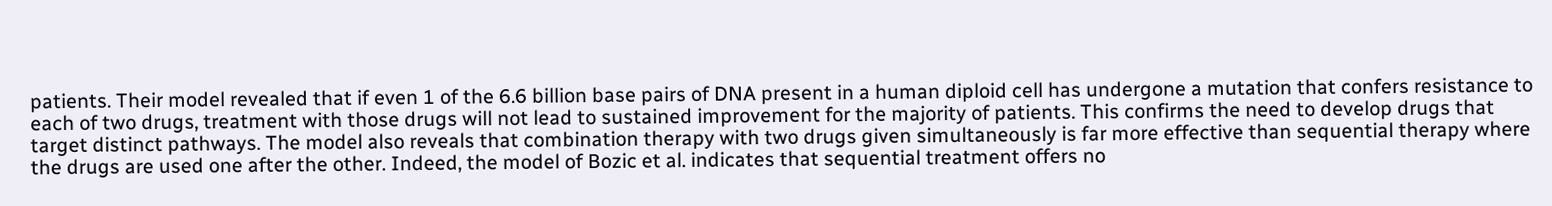patients. Their model revealed that if even 1 of the 6.6 billion base pairs of DNA present in a human diploid cell has undergone a mutation that confers resistance to each of two drugs, treatment with those drugs will not lead to sustained improvement for the majority of patients. This confirms the need to develop drugs that target distinct pathways. The model also reveals that combination therapy with two drugs given simultaneously is far more effective than sequential therapy where the drugs are used one after the other. Indeed, the model of Bozic et al. indicates that sequential treatment offers no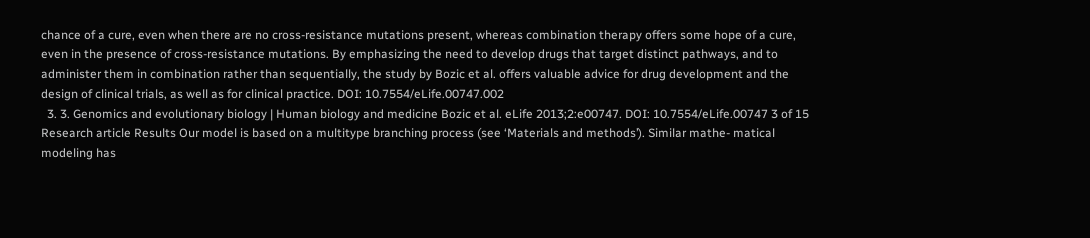chance of a cure, even when there are no cross-resistance mutations present, whereas combination therapy offers some hope of a cure, even in the presence of cross-resistance mutations. By emphasizing the need to develop drugs that target distinct pathways, and to administer them in combination rather than sequentially, the study by Bozic et al. offers valuable advice for drug development and the design of clinical trials, as well as for clinical practice. DOI: 10.7554/eLife.00747.002
  3. 3. Genomics and evolutionary biology | Human biology and medicine Bozic et al. eLife 2013;2:e00747. DOI: 10.7554/eLife.00747 3 of 15 Research article Results Our model is based on a multitype branching process (see ‘Materials and methods’). Similar mathe- matical modeling has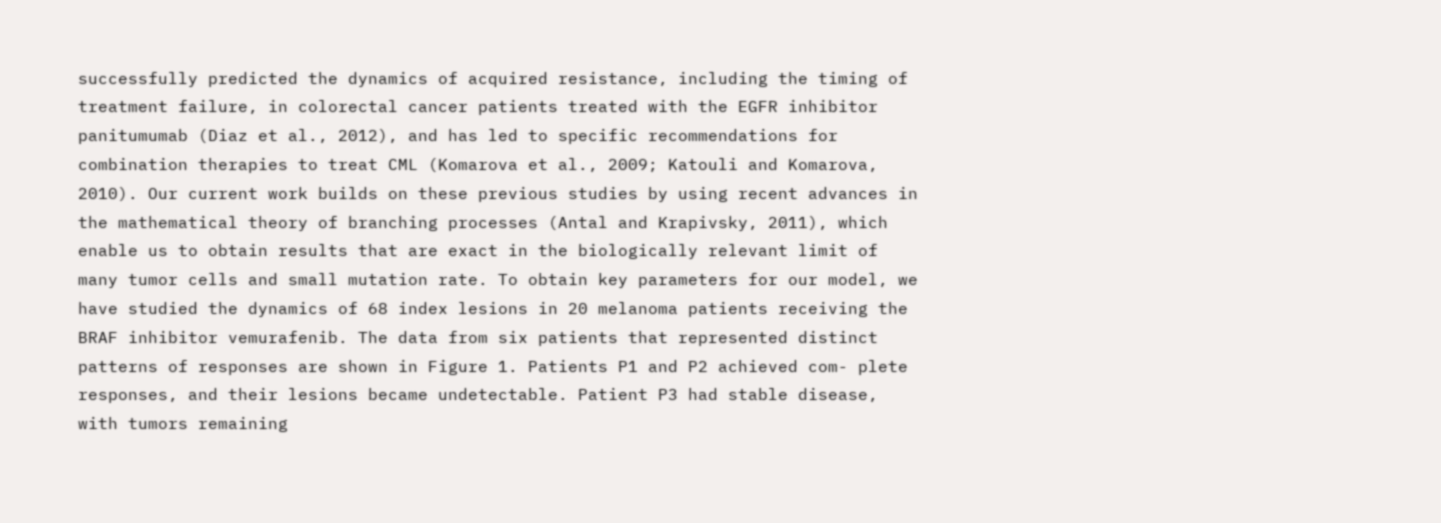successfully predicted the dynamics of acquired resistance, including the timing of treatment failure, in colorectal cancer patients treated with the EGFR inhibitor panitumumab (Diaz et al., 2012), and has led to specific recommendations for combination therapies to treat CML (Komarova et al., 2009; Katouli and Komarova, 2010). Our current work builds on these previous studies by using recent advances in the mathematical theory of branching processes (Antal and Krapivsky, 2011), which enable us to obtain results that are exact in the biologically relevant limit of many tumor cells and small mutation rate. To obtain key parameters for our model, we have studied the dynamics of 68 index lesions in 20 melanoma patients receiving the BRAF inhibitor vemurafenib. The data from six patients that represented distinct patterns of responses are shown in Figure 1. Patients P1 and P2 achieved com- plete responses, and their lesions became undetectable. Patient P3 had stable disease, with tumors remaining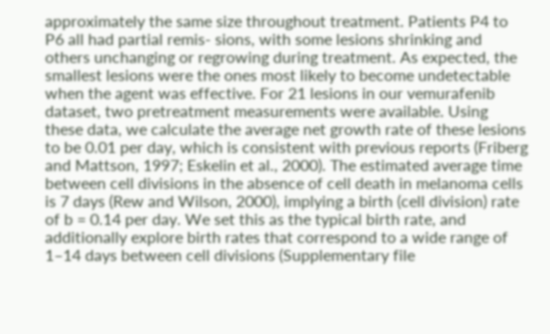approximately the same size throughout treatment. Patients P4 to P6 all had partial remis- sions, with some lesions shrinking and others unchanging or regrowing during treatment. As expected, the smallest lesions were the ones most likely to become undetectable when the agent was effective. For 21 lesions in our vemurafenib dataset, two pretreatment measurements were available. Using these data, we calculate the average net growth rate of these lesions to be 0.01 per day, which is consistent with previous reports (Friberg and Mattson, 1997; Eskelin et al., 2000). The estimated average time between cell divisions in the absence of cell death in melanoma cells is 7 days (Rew and Wilson, 2000), implying a birth (cell division) rate of b = 0.14 per day. We set this as the typical birth rate, and additionally explore birth rates that correspond to a wide range of 1–14 days between cell divisions (Supplementary file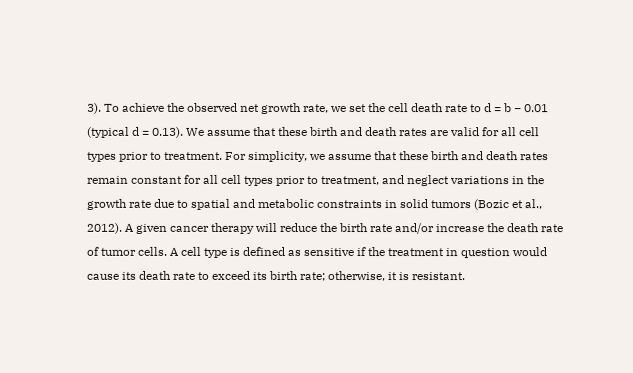3). To achieve the observed net growth rate, we set the cell death rate to d = b − 0.01 (typical d = 0.13). We assume that these birth and death rates are valid for all cell types prior to treatment. For simplicity, we assume that these birth and death rates remain constant for all cell types prior to treatment, and neglect variations in the growth rate due to spatial and metabolic constraints in solid tumors (Bozic et al., 2012). A given cancer therapy will reduce the birth rate and/or increase the death rate of tumor cells. A cell type is defined as sensitive if the treatment in question would cause its death rate to exceed its birth rate; otherwise, it is resistant.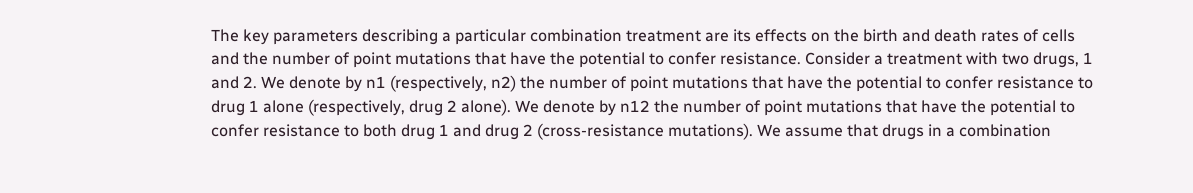The key parameters describing a particular combination treatment are its effects on the birth and death rates of cells and the number of point mutations that have the potential to confer resistance. Consider a treatment with two drugs, 1 and 2. We denote by n1 (respectively, n2) the number of point mutations that have the potential to confer resistance to drug 1 alone (respectively, drug 2 alone). We denote by n12 the number of point mutations that have the potential to confer resistance to both drug 1 and drug 2 (cross-resistance mutations). We assume that drugs in a combination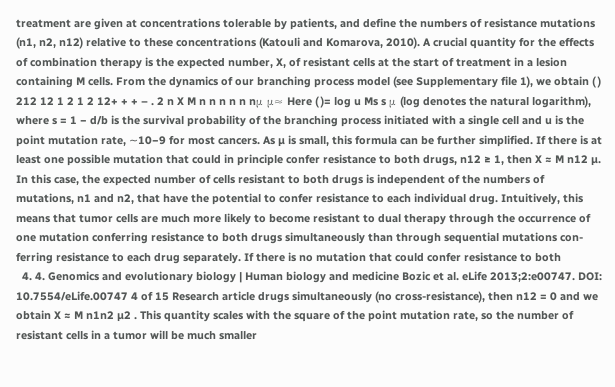treatment are given at concentrations tolerable by patients, and define the numbers of resistance mutations (n1, n2, n12) relative to these concentrations (Katouli and Komarova, 2010). A crucial quantity for the effects of combination therapy is the expected number, X, of resistant cells at the start of treatment in a lesion containing M cells. From the dynamics of our branching process model (see Supplementary file 1), we obtain ( ) 212 12 1 2 1 2 12+ + + – . 2 n X M n n n n n nμ μ≈ Here ( )= log u Ms s μ (log denotes the natural logarithm), where s = 1 − d/b is the survival probability of the branching process initiated with a single cell and u is the point mutation rate, ∼10−9 for most cancers. As µ is small, this formula can be further simplified. If there is at least one possible mutation that could in principle confer resistance to both drugs, n12 ≥ 1, then X ≈ M n12 µ. In this case, the expected number of cells resistant to both drugs is independent of the numbers of mutations, n1 and n2, that have the potential to confer resistance to each individual drug. Intuitively, this means that tumor cells are much more likely to become resistant to dual therapy through the occurrence of one mutation conferring resistance to both drugs simultaneously than through sequential mutations con- ferring resistance to each drug separately. If there is no mutation that could confer resistance to both
  4. 4. Genomics and evolutionary biology | Human biology and medicine Bozic et al. eLife 2013;2:e00747. DOI: 10.7554/eLife.00747 4 of 15 Research article drugs simultaneously (no cross-resistance), then n12 = 0 and we obtain X ≈ M n1n2 µ2 . This quantity scales with the square of the point mutation rate, so the number of resistant cells in a tumor will be much smaller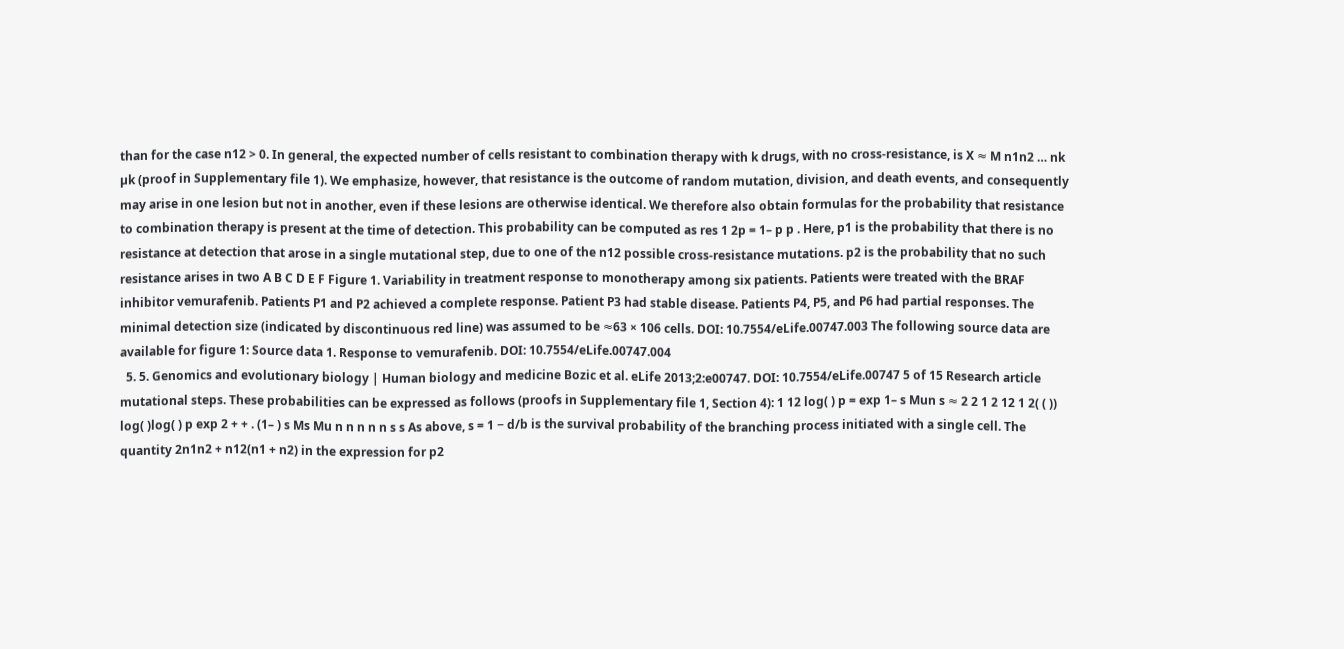than for the case n12 > 0. In general, the expected number of cells resistant to combination therapy with k drugs, with no cross-resistance, is X ≈ M n1n2 … nk µk (proof in Supplementary file 1). We emphasize, however, that resistance is the outcome of random mutation, division, and death events, and consequently may arise in one lesion but not in another, even if these lesions are otherwise identical. We therefore also obtain formulas for the probability that resistance to combination therapy is present at the time of detection. This probability can be computed as res 1 2p = 1– p p . Here, p1 is the probability that there is no resistance at detection that arose in a single mutational step, due to one of the n12 possible cross-resistance mutations. p2 is the probability that no such resistance arises in two A B C D E F Figure 1. Variability in treatment response to monotherapy among six patients. Patients were treated with the BRAF inhibitor vemurafenib. Patients P1 and P2 achieved a complete response. Patient P3 had stable disease. Patients P4, P5, and P6 had partial responses. The minimal detection size (indicated by discontinuous red line) was assumed to be ≈63 × 106 cells. DOI: 10.7554/eLife.00747.003 The following source data are available for figure 1: Source data 1. Response to vemurafenib. DOI: 10.7554/eLife.00747.004
  5. 5. Genomics and evolutionary biology | Human biology and medicine Bozic et al. eLife 2013;2:e00747. DOI: 10.7554/eLife.00747 5 of 15 Research article mutational steps. These probabilities can be expressed as follows (proofs in Supplementary file 1, Section 4): 1 12 log( ) p = exp 1– s Mun s ≈ 2 2 1 2 12 1 2( ( )) log( )log( ) p exp 2 + + . (1– ) s Ms Mu n n n n n s s As above, s = 1 − d/b is the survival probability of the branching process initiated with a single cell. The quantity 2n1n2 + n12(n1 + n2) in the expression for p2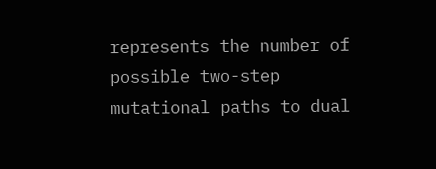represents the number of possible two-step mutational paths to dual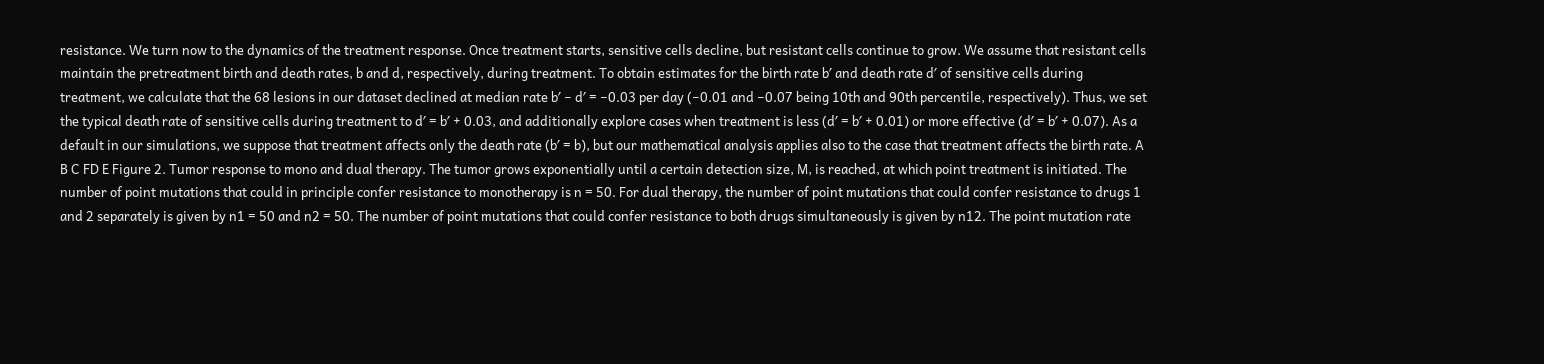resistance. We turn now to the dynamics of the treatment response. Once treatment starts, sensitive cells decline, but resistant cells continue to grow. We assume that resistant cells maintain the pretreatment birth and death rates, b and d, respectively, during treatment. To obtain estimates for the birth rate b′ and death rate d′ of sensitive cells during treatment, we calculate that the 68 lesions in our dataset declined at median rate b′ − d′ = −0.03 per day (−0.01 and −0.07 being 10th and 90th percentile, respectively). Thus, we set the typical death rate of sensitive cells during treatment to d′ = b′ + 0.03, and additionally explore cases when treatment is less (d′ = b′ + 0.01) or more effective (d′ = b′ + 0.07). As a default in our simulations, we suppose that treatment affects only the death rate (b′ = b), but our mathematical analysis applies also to the case that treatment affects the birth rate. A B C FD E Figure 2. Tumor response to mono and dual therapy. The tumor grows exponentially until a certain detection size, M, is reached, at which point treatment is initiated. The number of point mutations that could in principle confer resistance to monotherapy is n = 50. For dual therapy, the number of point mutations that could confer resistance to drugs 1 and 2 separately is given by n1 = 50 and n2 = 50. The number of point mutations that could confer resistance to both drugs simultaneously is given by n12. The point mutation rate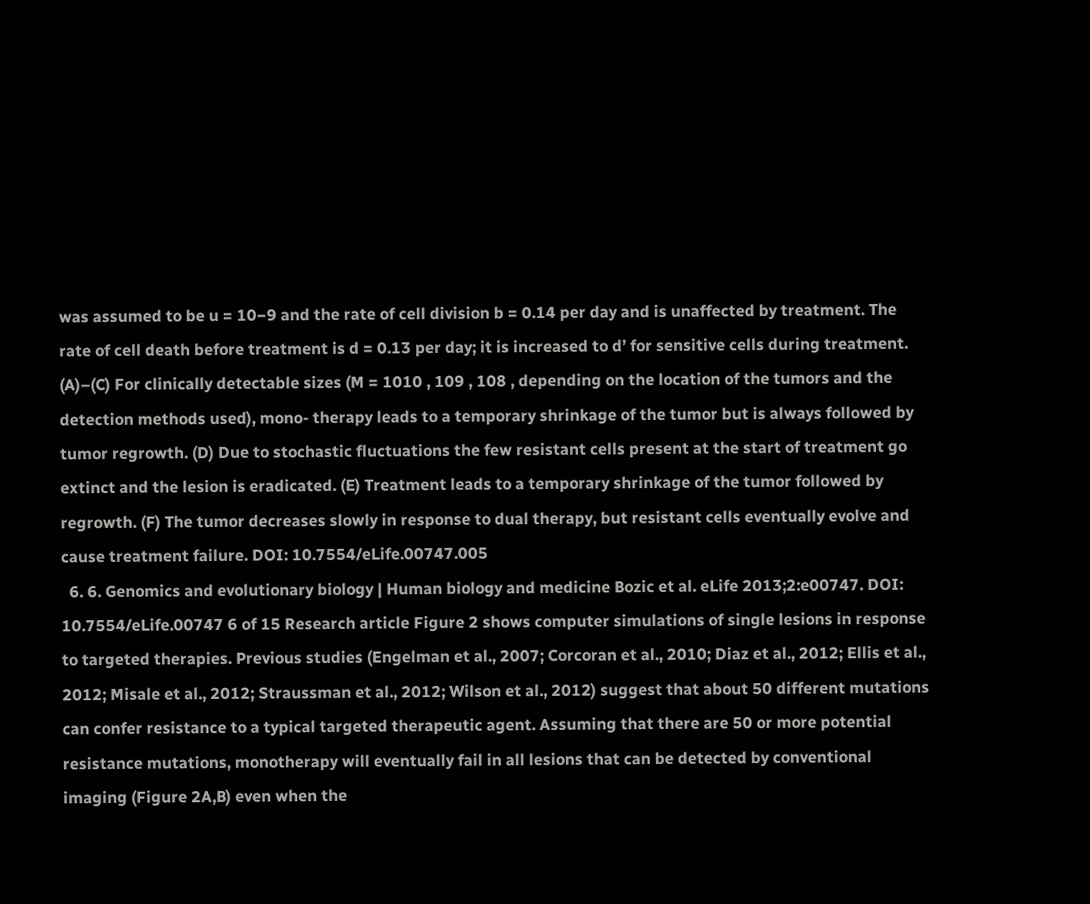was assumed to be u = 10−9 and the rate of cell division b = 0.14 per day and is unaffected by treatment. The rate of cell death before treatment is d = 0.13 per day; it is increased to d’ for sensitive cells during treatment. (A)–(C) For clinically detectable sizes (M = 1010 , 109 , 108 , depending on the location of the tumors and the detection methods used), mono- therapy leads to a temporary shrinkage of the tumor but is always followed by tumor regrowth. (D) Due to stochastic fluctuations the few resistant cells present at the start of treatment go extinct and the lesion is eradicated. (E) Treatment leads to a temporary shrinkage of the tumor followed by regrowth. (F) The tumor decreases slowly in response to dual therapy, but resistant cells eventually evolve and cause treatment failure. DOI: 10.7554/eLife.00747.005
  6. 6. Genomics and evolutionary biology | Human biology and medicine Bozic et al. eLife 2013;2:e00747. DOI: 10.7554/eLife.00747 6 of 15 Research article Figure 2 shows computer simulations of single lesions in response to targeted therapies. Previous studies (Engelman et al., 2007; Corcoran et al., 2010; Diaz et al., 2012; Ellis et al., 2012; Misale et al., 2012; Straussman et al., 2012; Wilson et al., 2012) suggest that about 50 different mutations can confer resistance to a typical targeted therapeutic agent. Assuming that there are 50 or more potential resistance mutations, monotherapy will eventually fail in all lesions that can be detected by conventional imaging (Figure 2A,B) even when the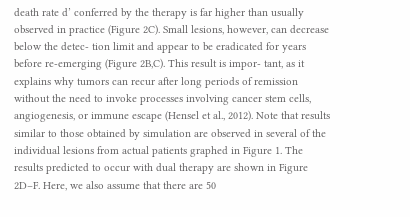death rate d’ conferred by the therapy is far higher than usually observed in practice (Figure 2C). Small lesions, however, can decrease below the detec- tion limit and appear to be eradicated for years before re-emerging (Figure 2B,C). This result is impor- tant, as it explains why tumors can recur after long periods of remission without the need to invoke processes involving cancer stem cells, angiogenesis, or immune escape (Hensel et al., 2012). Note that results similar to those obtained by simulation are observed in several of the individual lesions from actual patients graphed in Figure 1. The results predicted to occur with dual therapy are shown in Figure 2D–F. Here, we also assume that there are 50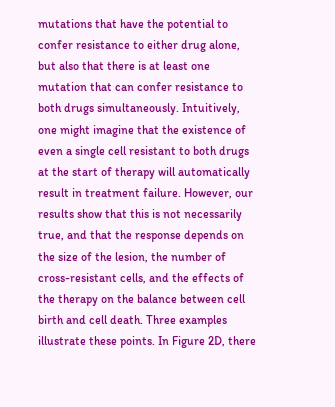mutations that have the potential to confer resistance to either drug alone, but also that there is at least one mutation that can confer resistance to both drugs simultaneously. Intuitively, one might imagine that the existence of even a single cell resistant to both drugs at the start of therapy will automatically result in treatment failure. However, our results show that this is not necessarily true, and that the response depends on the size of the lesion, the number of cross-resistant cells, and the effects of the therapy on the balance between cell birth and cell death. Three examples illustrate these points. In Figure 2D, there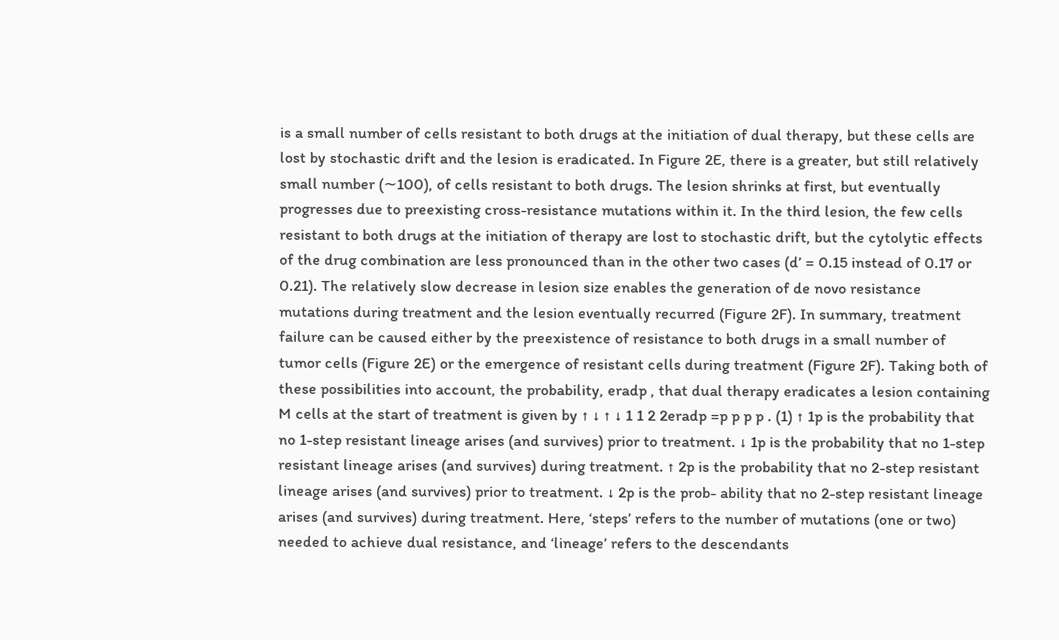is a small number of cells resistant to both drugs at the initiation of dual therapy, but these cells are lost by stochastic drift and the lesion is eradicated. In Figure 2E, there is a greater, but still relatively small number (∼100), of cells resistant to both drugs. The lesion shrinks at first, but eventually progresses due to preexisting cross-resistance mutations within it. In the third lesion, the few cells resistant to both drugs at the initiation of therapy are lost to stochastic drift, but the cytolytic effects of the drug combination are less pronounced than in the other two cases (d’ = 0.15 instead of 0.17 or 0.21). The relatively slow decrease in lesion size enables the generation of de novo resistance mutations during treatment and the lesion eventually recurred (Figure 2F). In summary, treatment failure can be caused either by the preexistence of resistance to both drugs in a small number of tumor cells (Figure 2E) or the emergence of resistant cells during treatment (Figure 2F). Taking both of these possibilities into account, the probability, eradp , that dual therapy eradicates a lesion containing M cells at the start of treatment is given by ↑ ↓ ↑ ↓ 1 1 2 2eradp =p p p p . (1) ↑ 1p is the probability that no 1-step resistant lineage arises (and survives) prior to treatment. ↓ 1p is the probability that no 1-step resistant lineage arises (and survives) during treatment. ↑ 2p is the probability that no 2-step resistant lineage arises (and survives) prior to treatment. ↓ 2p is the prob- ability that no 2-step resistant lineage arises (and survives) during treatment. Here, ‘steps’ refers to the number of mutations (one or two) needed to achieve dual resistance, and ‘lineage’ refers to the descendants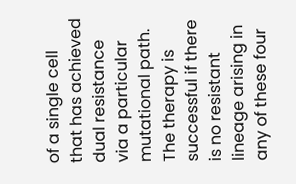of a single cell that has achieved dual resistance via a particular mutational path. The therapy is successful if there is no resistant lineage arising in any of these four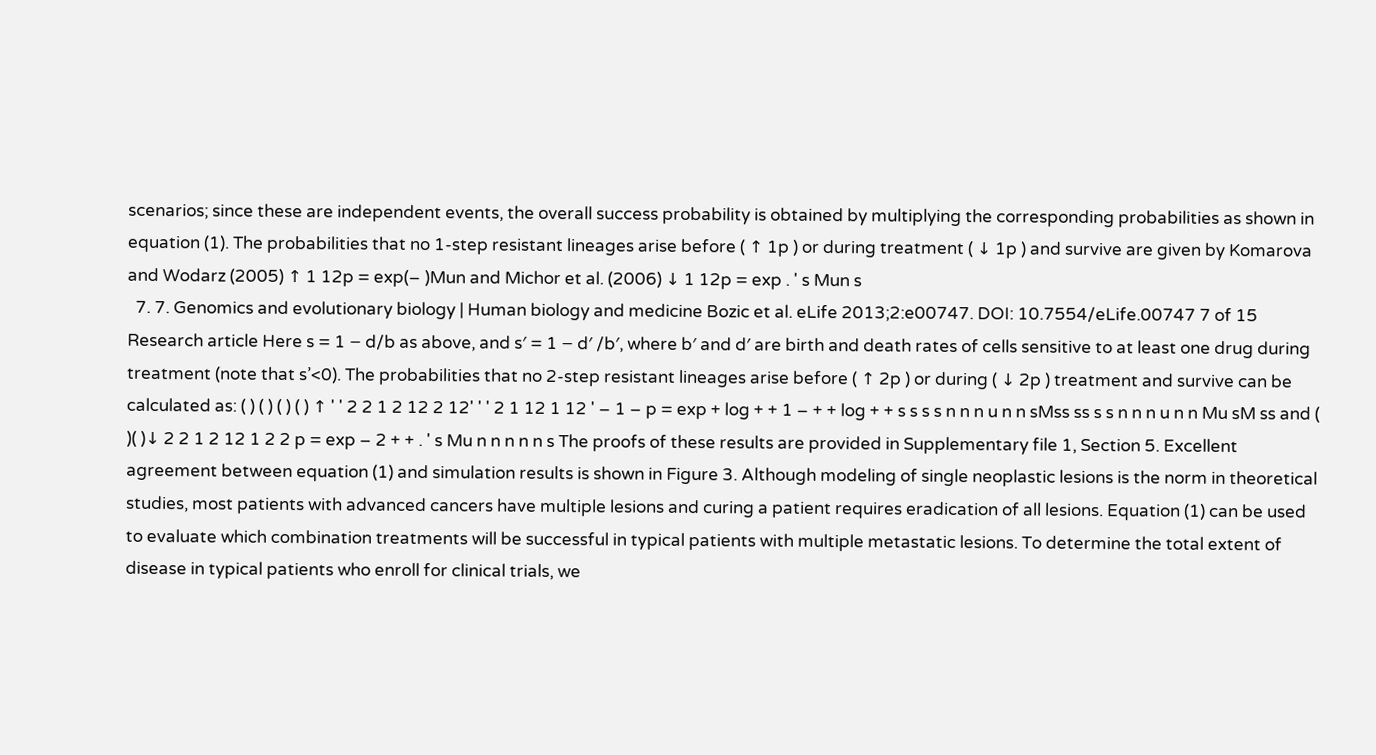scenarios; since these are independent events, the overall success probability is obtained by multiplying the corresponding probabilities as shown in equation (1). The probabilities that no 1-step resistant lineages arise before ( ↑ 1p ) or during treatment ( ↓ 1p ) and survive are given by Komarova and Wodarz (2005) ↑ 1 12p = exp(– )Mun and Michor et al. (2006) ↓ 1 12p = exp . ' s Mun s
  7. 7. Genomics and evolutionary biology | Human biology and medicine Bozic et al. eLife 2013;2:e00747. DOI: 10.7554/eLife.00747 7 of 15 Research article Here s = 1 − d/b as above, and s′ = 1 − d′ /b′, where b′ and d′ are birth and death rates of cells sensitive to at least one drug during treatment (note that s’<0). The probabilities that no 2-step resistant lineages arise before ( ↑ 2p ) or during ( ↓ 2p ) treatment and survive can be calculated as: ( ) ( ) ( ) ( ) ↑ ' ' 2 2 1 2 12 2 12' ' ' 2 1 12 1 12 ' – 1 – p = exp + log + + 1 – + + log + + s s s s n n n u n n sMss ss s s n n n u n n Mu sM ss and ( )( )↓ 2 2 1 2 12 1 2 2 p = exp – 2 + + . ' s Mu n n n n n s The proofs of these results are provided in Supplementary file 1, Section 5. Excellent agreement between equation (1) and simulation results is shown in Figure 3. Although modeling of single neoplastic lesions is the norm in theoretical studies, most patients with advanced cancers have multiple lesions and curing a patient requires eradication of all lesions. Equation (1) can be used to evaluate which combination treatments will be successful in typical patients with multiple metastatic lesions. To determine the total extent of disease in typical patients who enroll for clinical trials, we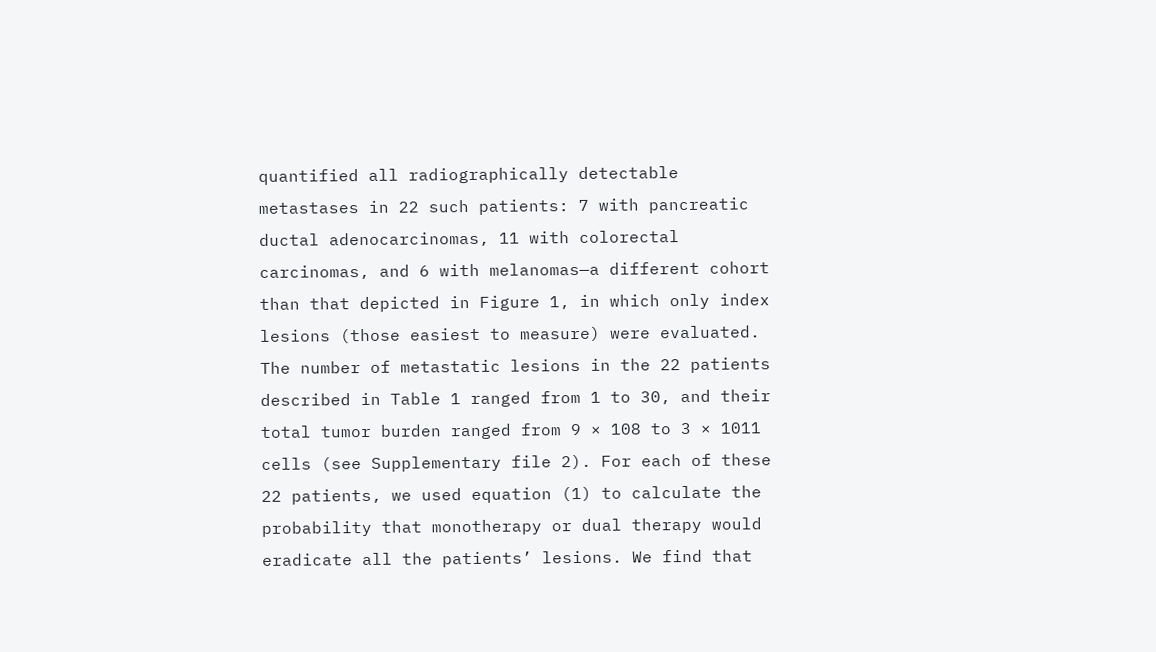quantified all radiographically detectable metastases in 22 such patients: 7 with pancreatic ductal adenocarcinomas, 11 with colorectal carcinomas, and 6 with melanomas—a different cohort than that depicted in Figure 1, in which only index lesions (those easiest to measure) were evaluated. The number of metastatic lesions in the 22 patients described in Table 1 ranged from 1 to 30, and their total tumor burden ranged from 9 × 108 to 3 × 1011 cells (see Supplementary file 2). For each of these 22 patients, we used equation (1) to calculate the probability that monotherapy or dual therapy would eradicate all the patients’ lesions. We find that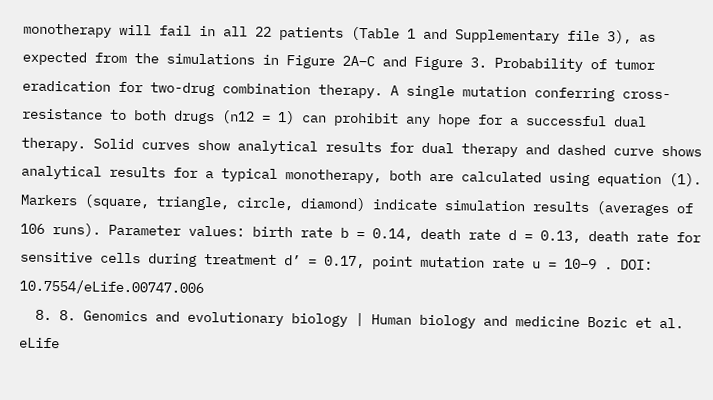monotherapy will fail in all 22 patients (Table 1 and Supplementary file 3), as expected from the simulations in Figure 2A–C and Figure 3. Probability of tumor eradication for two-drug combination therapy. A single mutation conferring cross- resistance to both drugs (n12 = 1) can prohibit any hope for a successful dual therapy. Solid curves show analytical results for dual therapy and dashed curve shows analytical results for a typical monotherapy, both are calculated using equation (1). Markers (square, triangle, circle, diamond) indicate simulation results (averages of 106 runs). Parameter values: birth rate b = 0.14, death rate d = 0.13, death rate for sensitive cells during treatment d’ = 0.17, point mutation rate u = 10−9 . DOI: 10.7554/eLife.00747.006
  8. 8. Genomics and evolutionary biology | Human biology and medicine Bozic et al. eLife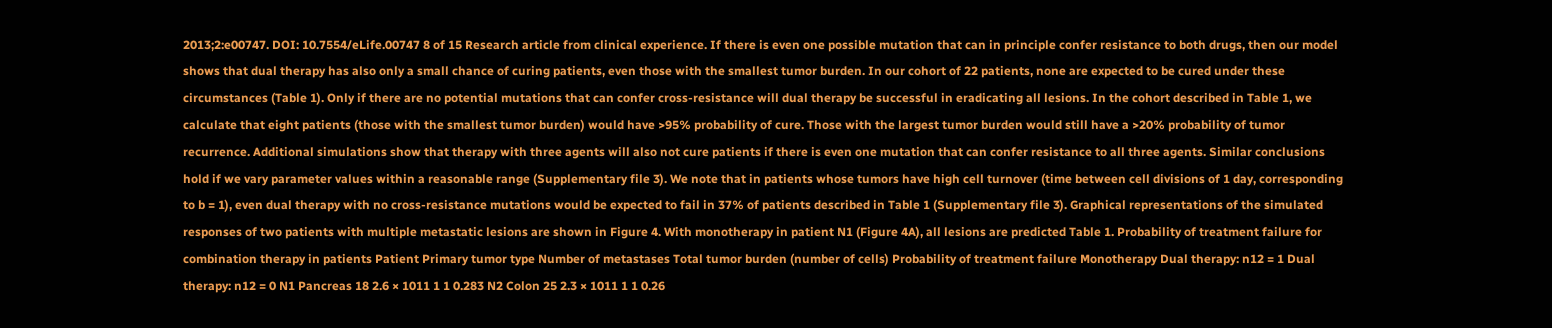2013;2:e00747. DOI: 10.7554/eLife.00747 8 of 15 Research article from clinical experience. If there is even one possible mutation that can in principle confer resistance to both drugs, then our model shows that dual therapy has also only a small chance of curing patients, even those with the smallest tumor burden. In our cohort of 22 patients, none are expected to be cured under these circumstances (Table 1). Only if there are no potential mutations that can confer cross-resistance will dual therapy be successful in eradicating all lesions. In the cohort described in Table 1, we calculate that eight patients (those with the smallest tumor burden) would have >95% probability of cure. Those with the largest tumor burden would still have a >20% probability of tumor recurrence. Additional simulations show that therapy with three agents will also not cure patients if there is even one mutation that can confer resistance to all three agents. Similar conclusions hold if we vary parameter values within a reasonable range (Supplementary file 3). We note that in patients whose tumors have high cell turnover (time between cell divisions of 1 day, corresponding to b = 1), even dual therapy with no cross-resistance mutations would be expected to fail in 37% of patients described in Table 1 (Supplementary file 3). Graphical representations of the simulated responses of two patients with multiple metastatic lesions are shown in Figure 4. With monotherapy in patient N1 (Figure 4A), all lesions are predicted Table 1. Probability of treatment failure for combination therapy in patients Patient Primary tumor type Number of metastases Total tumor burden (number of cells) Probability of treatment failure Monotherapy Dual therapy: n12 = 1 Dual therapy: n12 = 0 N1 Pancreas 18 2.6 × 1011 1 1 0.283 N2 Colon 25 2.3 × 1011 1 1 0.26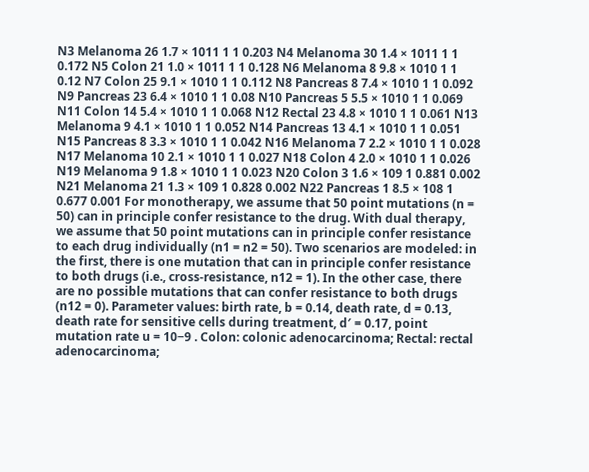N3 Melanoma 26 1.7 × 1011 1 1 0.203 N4 Melanoma 30 1.4 × 1011 1 1 0.172 N5 Colon 21 1.0 × 1011 1 1 0.128 N6 Melanoma 8 9.8 × 1010 1 1 0.12 N7 Colon 25 9.1 × 1010 1 1 0.112 N8 Pancreas 8 7.4 × 1010 1 1 0.092 N9 Pancreas 23 6.4 × 1010 1 1 0.08 N10 Pancreas 5 5.5 × 1010 1 1 0.069 N11 Colon 14 5.4 × 1010 1 1 0.068 N12 Rectal 23 4.8 × 1010 1 1 0.061 N13 Melanoma 9 4.1 × 1010 1 1 0.052 N14 Pancreas 13 4.1 × 1010 1 1 0.051 N15 Pancreas 8 3.3 × 1010 1 1 0.042 N16 Melanoma 7 2.2 × 1010 1 1 0.028 N17 Melanoma 10 2.1 × 1010 1 1 0.027 N18 Colon 4 2.0 × 1010 1 1 0.026 N19 Melanoma 9 1.8 × 1010 1 1 0.023 N20 Colon 3 1.6 × 109 1 0.881 0.002 N21 Melanoma 21 1.3 × 109 1 0.828 0.002 N22 Pancreas 1 8.5 × 108 1 0.677 0.001 For monotherapy, we assume that 50 point mutations (n = 50) can in principle confer resistance to the drug. With dual therapy, we assume that 50 point mutations can in principle confer resistance to each drug individually (n1 = n2 = 50). Two scenarios are modeled: in the first, there is one mutation that can in principle confer resistance to both drugs (i.e., cross-resistance, n12 = 1). In the other case, there are no possible mutations that can confer resistance to both drugs (n12 = 0). Parameter values: birth rate, b = 0.14, death rate, d = 0.13, death rate for sensitive cells during treatment, d′ = 0.17, point mutation rate u = 10−9 . Colon: colonic adenocarcinoma; Rectal: rectal adenocarcinoma;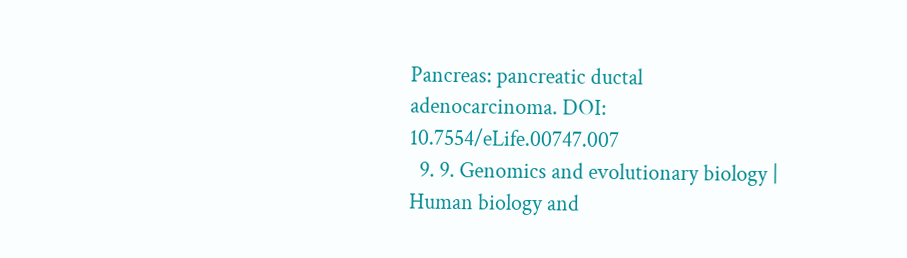Pancreas: pancreatic ductal adenocarcinoma. DOI: 10.7554/eLife.00747.007
  9. 9. Genomics and evolutionary biology | Human biology and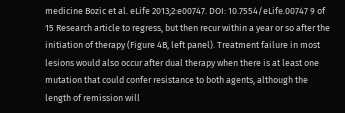medicine Bozic et al. eLife 2013;2:e00747. DOI: 10.7554/eLife.00747 9 of 15 Research article to regress, but then recur within a year or so after the initiation of therapy (Figure 4B, left panel). Treatment failure in most lesions would also occur after dual therapy when there is at least one mutation that could confer resistance to both agents, although the length of remission will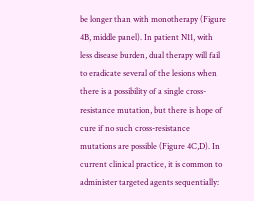be longer than with monotherapy (Figure 4B, middle panel). In patient N11, with less disease burden, dual therapy will fail to eradicate several of the lesions when there is a possibility of a single cross-resistance mutation, but there is hope of cure if no such cross-resistance mutations are possible (Figure 4C,D). In current clinical practice, it is common to administer targeted agents sequentially: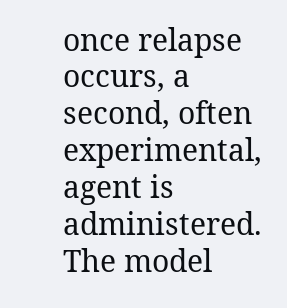once relapse occurs, a second, often experimental, agent is administered. The model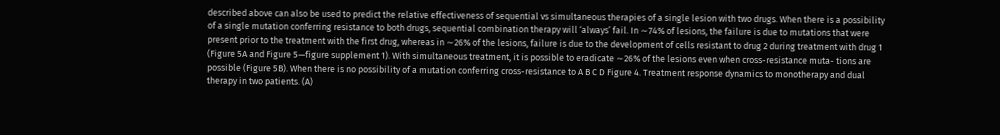described above can also be used to predict the relative effectiveness of sequential vs simultaneous therapies of a single lesion with two drugs. When there is a possibility of a single mutation conferring resistance to both drugs, sequential combination therapy will ‘always’ fail. In ∼74% of lesions, the failure is due to mutations that were present prior to the treatment with the first drug, whereas in ∼26% of the lesions, failure is due to the development of cells resistant to drug 2 during treatment with drug 1 (Figure 5A and Figure 5—figure supplement 1). With simultaneous treatment, it is possible to eradicate ∼26% of the lesions even when cross-resistance muta- tions are possible (Figure 5B). When there is no possibility of a mutation conferring cross-resistance to A B C D Figure 4. Treatment response dynamics to monotherapy and dual therapy in two patients. (A)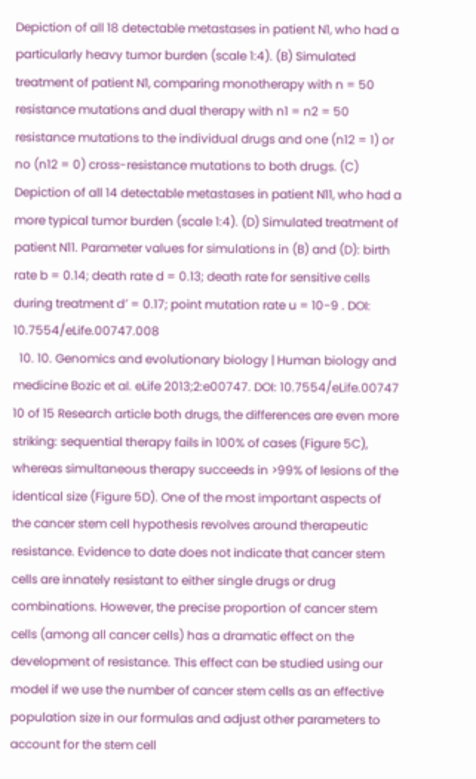Depiction of all 18 detectable metastases in patient N1, who had a particularly heavy tumor burden (scale 1:4). (B) Simulated treatment of patient N1, comparing monotherapy with n = 50 resistance mutations and dual therapy with n1 = n2 = 50 resistance mutations to the individual drugs and one (n12 = 1) or no (n12 = 0) cross-resistance mutations to both drugs. (C) Depiction of all 14 detectable metastases in patient N11, who had a more typical tumor burden (scale 1:4). (D) Simulated treatment of patient N11. Parameter values for simulations in (B) and (D): birth rate b = 0.14; death rate d = 0.13; death rate for sensitive cells during treatment d′ = 0.17; point mutation rate u = 10−9 . DOI: 10.7554/eLife.00747.008
  10. 10. Genomics and evolutionary biology | Human biology and medicine Bozic et al. eLife 2013;2:e00747. DOI: 10.7554/eLife.00747 10 of 15 Research article both drugs, the differences are even more striking: sequential therapy fails in 100% of cases (Figure 5C), whereas simultaneous therapy succeeds in >99% of lesions of the identical size (Figure 5D). One of the most important aspects of the cancer stem cell hypothesis revolves around therapeutic resistance. Evidence to date does not indicate that cancer stem cells are innately resistant to either single drugs or drug combinations. However, the precise proportion of cancer stem cells (among all cancer cells) has a dramatic effect on the development of resistance. This effect can be studied using our model if we use the number of cancer stem cells as an effective population size in our formulas and adjust other parameters to account for the stem cell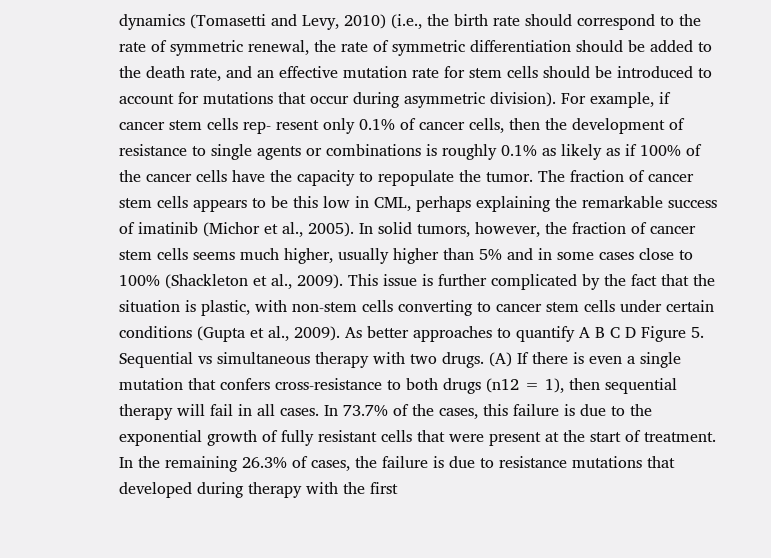dynamics (Tomasetti and Levy, 2010) (i.e., the birth rate should correspond to the rate of symmetric renewal, the rate of symmetric differentiation should be added to the death rate, and an effective mutation rate for stem cells should be introduced to account for mutations that occur during asymmetric division). For example, if cancer stem cells rep- resent only 0.1% of cancer cells, then the development of resistance to single agents or combinations is roughly 0.1% as likely as if 100% of the cancer cells have the capacity to repopulate the tumor. The fraction of cancer stem cells appears to be this low in CML, perhaps explaining the remarkable success of imatinib (Michor et al., 2005). In solid tumors, however, the fraction of cancer stem cells seems much higher, usually higher than 5% and in some cases close to 100% (Shackleton et al., 2009). This issue is further complicated by the fact that the situation is plastic, with non-stem cells converting to cancer stem cells under certain conditions (Gupta et al., 2009). As better approaches to quantify A B C D Figure 5. Sequential vs simultaneous therapy with two drugs. (A) If there is even a single mutation that confers cross-resistance to both drugs (n12 = 1), then sequential therapy will fail in all cases. In 73.7% of the cases, this failure is due to the exponential growth of fully resistant cells that were present at the start of treatment. In the remaining 26.3% of cases, the failure is due to resistance mutations that developed during therapy with the first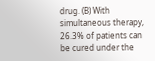drug. (B) With simultaneous therapy, 26.3% of patients can be cured under the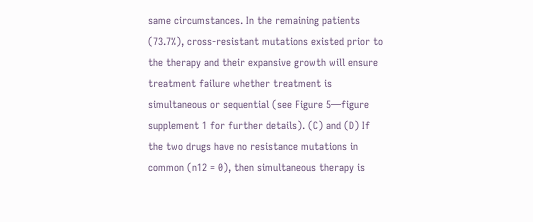same circumstances. In the remaining patients (73.7%), cross-resistant mutations existed prior to the therapy and their expansive growth will ensure treatment failure whether treatment is simultaneous or sequential (see Figure 5—figure supplement 1 for further details). (C) and (D) If the two drugs have no resistance mutations in common (n12 = 0), then simultaneous therapy is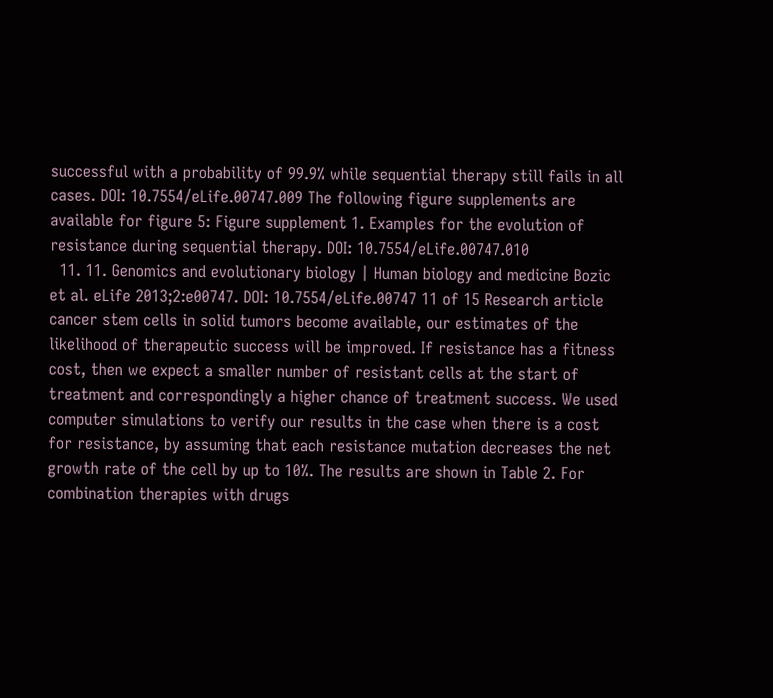successful with a probability of 99.9% while sequential therapy still fails in all cases. DOI: 10.7554/eLife.00747.009 The following figure supplements are available for figure 5: Figure supplement 1. Examples for the evolution of resistance during sequential therapy. DOI: 10.7554/eLife.00747.010
  11. 11. Genomics and evolutionary biology | Human biology and medicine Bozic et al. eLife 2013;2:e00747. DOI: 10.7554/eLife.00747 11 of 15 Research article cancer stem cells in solid tumors become available, our estimates of the likelihood of therapeutic success will be improved. If resistance has a fitness cost, then we expect a smaller number of resistant cells at the start of treatment and correspondingly a higher chance of treatment success. We used computer simulations to verify our results in the case when there is a cost for resistance, by assuming that each resistance mutation decreases the net growth rate of the cell by up to 10%. The results are shown in Table 2. For combination therapies with drugs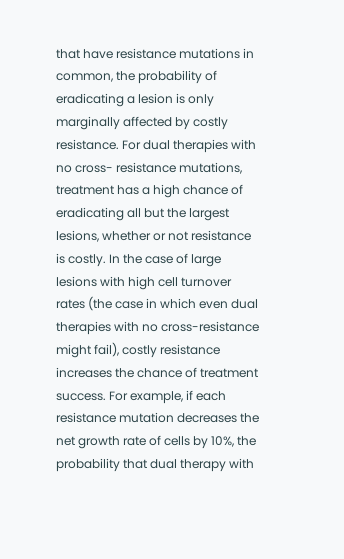that have resistance mutations in common, the probability of eradicating a lesion is only marginally affected by costly resistance. For dual therapies with no cross- resistance mutations, treatment has a high chance of eradicating all but the largest lesions, whether or not resistance is costly. In the case of large lesions with high cell turnover rates (the case in which even dual therapies with no cross-resistance might fail), costly resistance increases the chance of treatment success. For example, if each resistance mutation decreases the net growth rate of cells by 10%, the probability that dual therapy with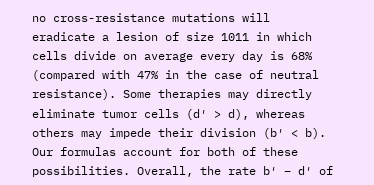no cross-resistance mutations will eradicate a lesion of size 1011 in which cells divide on average every day is 68% (compared with 47% in the case of neutral resistance). Some therapies may directly eliminate tumor cells (d′ > d), whereas others may impede their division (b′ < b). Our formulas account for both of these possibilities. Overall, the rate b′ − d′ of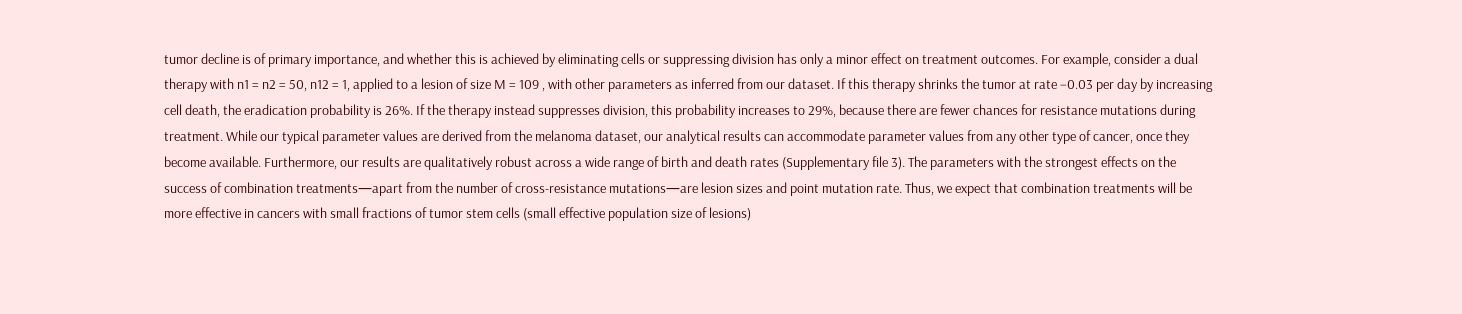tumor decline is of primary importance, and whether this is achieved by eliminating cells or suppressing division has only a minor effect on treatment outcomes. For example, consider a dual therapy with n1 = n2 = 50, n12 = 1, applied to a lesion of size M = 109 , with other parameters as inferred from our dataset. If this therapy shrinks the tumor at rate −0.03 per day by increasing cell death, the eradication probability is 26%. If the therapy instead suppresses division, this probability increases to 29%, because there are fewer chances for resistance mutations during treatment. While our typical parameter values are derived from the melanoma dataset, our analytical results can accommodate parameter values from any other type of cancer, once they become available. Furthermore, our results are qualitatively robust across a wide range of birth and death rates (Supplementary file 3). The parameters with the strongest effects on the success of combination treatments—apart from the number of cross-resistance mutations—are lesion sizes and point mutation rate. Thus, we expect that combination treatments will be more effective in cancers with small fractions of tumor stem cells (small effective population size of lesions)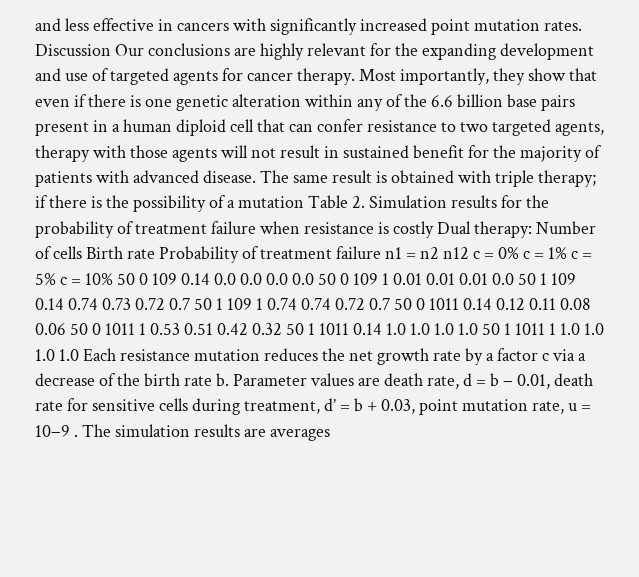and less effective in cancers with significantly increased point mutation rates. Discussion Our conclusions are highly relevant for the expanding development and use of targeted agents for cancer therapy. Most importantly, they show that even if there is one genetic alteration within any of the 6.6 billion base pairs present in a human diploid cell that can confer resistance to two targeted agents, therapy with those agents will not result in sustained benefit for the majority of patients with advanced disease. The same result is obtained with triple therapy; if there is the possibility of a mutation Table 2. Simulation results for the probability of treatment failure when resistance is costly Dual therapy: Number of cells Birth rate Probability of treatment failure n1 = n2 n12 c = 0% c = 1% c = 5% c = 10% 50 0 109 0.14 0.0 0.0 0.0 0.0 50 0 109 1 0.01 0.01 0.01 0.0 50 1 109 0.14 0.74 0.73 0.72 0.7 50 1 109 1 0.74 0.74 0.72 0.7 50 0 1011 0.14 0.12 0.11 0.08 0.06 50 0 1011 1 0.53 0.51 0.42 0.32 50 1 1011 0.14 1.0 1.0 1.0 1.0 50 1 1011 1 1.0 1.0 1.0 1.0 Each resistance mutation reduces the net growth rate by a factor c via a decrease of the birth rate b. Parameter values are death rate, d = b − 0.01, death rate for sensitive cells during treatment, d’ = b + 0.03, point mutation rate, u = 10−9 . The simulation results are averages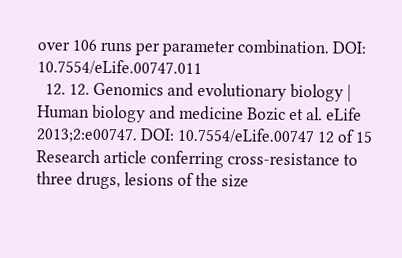over 106 runs per parameter combination. DOI: 10.7554/eLife.00747.011
  12. 12. Genomics and evolutionary biology | Human biology and medicine Bozic et al. eLife 2013;2:e00747. DOI: 10.7554/eLife.00747 12 of 15 Research article conferring cross-resistance to three drugs, lesions of the size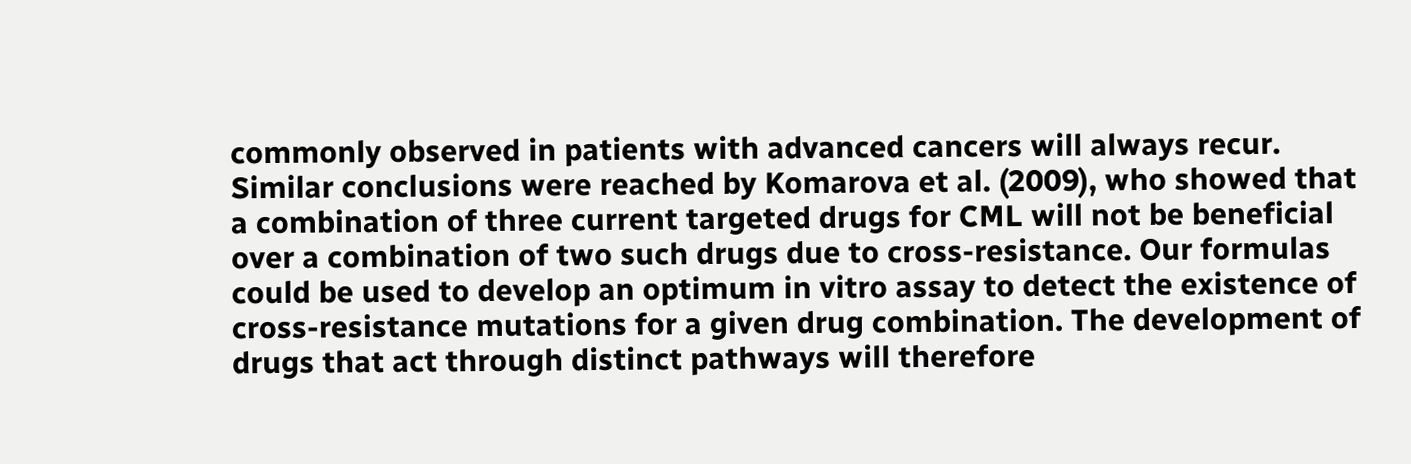commonly observed in patients with advanced cancers will always recur. Similar conclusions were reached by Komarova et al. (2009), who showed that a combination of three current targeted drugs for CML will not be beneficial over a combination of two such drugs due to cross-resistance. Our formulas could be used to develop an optimum in vitro assay to detect the existence of cross-resistance mutations for a given drug combination. The development of drugs that act through distinct pathways will therefore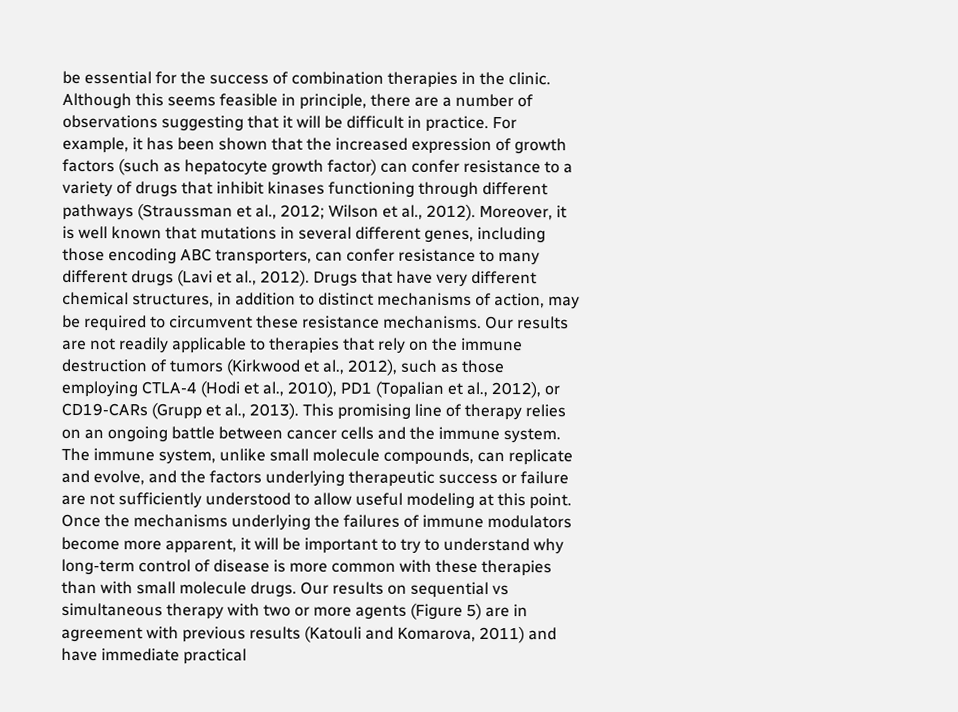be essential for the success of combination therapies in the clinic. Although this seems feasible in principle, there are a number of observations suggesting that it will be difficult in practice. For example, it has been shown that the increased expression of growth factors (such as hepatocyte growth factor) can confer resistance to a variety of drugs that inhibit kinases functioning through different pathways (Straussman et al., 2012; Wilson et al., 2012). Moreover, it is well known that mutations in several different genes, including those encoding ABC transporters, can confer resistance to many different drugs (Lavi et al., 2012). Drugs that have very different chemical structures, in addition to distinct mechanisms of action, may be required to circumvent these resistance mechanisms. Our results are not readily applicable to therapies that rely on the immune destruction of tumors (Kirkwood et al., 2012), such as those employing CTLA-4 (Hodi et al., 2010), PD1 (Topalian et al., 2012), or CD19-CARs (Grupp et al., 2013). This promising line of therapy relies on an ongoing battle between cancer cells and the immune system. The immune system, unlike small molecule compounds, can replicate and evolve, and the factors underlying therapeutic success or failure are not sufficiently understood to allow useful modeling at this point. Once the mechanisms underlying the failures of immune modulators become more apparent, it will be important to try to understand why long-term control of disease is more common with these therapies than with small molecule drugs. Our results on sequential vs simultaneous therapy with two or more agents (Figure 5) are in agreement with previous results (Katouli and Komarova, 2011) and have immediate practical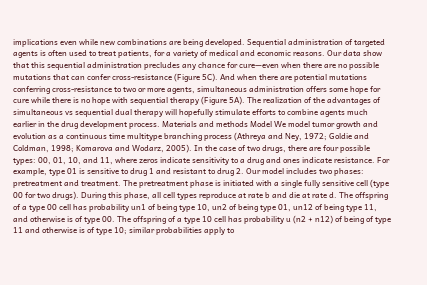implications even while new combinations are being developed. Sequential administration of targeted agents is often used to treat patients, for a variety of medical and economic reasons. Our data show that this sequential administration precludes any chance for cure—even when there are no possible mutations that can confer cross-resistance (Figure 5C). And when there are potential mutations conferring cross-resistance to two or more agents, simultaneous administration offers some hope for cure while there is no hope with sequential therapy (Figure 5A). The realization of the advantages of simultaneous vs sequential dual therapy will hopefully stimulate efforts to combine agents much earlier in the drug development process. Materials and methods Model We model tumor growth and evolution as a continuous time multitype branching process (Athreya and Ney, 1972; Goldie and Coldman, 1998; Komarova and Wodarz, 2005). In the case of two drugs, there are four possible types: 00, 01, 10, and 11, where zeros indicate sensitivity to a drug and ones indicate resistance. For example, type 01 is sensitive to drug 1 and resistant to drug 2. Our model includes two phases: pretreatment and treatment. The pretreatment phase is initiated with a single fully sensitive cell (type 00 for two drugs). During this phase, all cell types reproduce at rate b and die at rate d. The offspring of a type 00 cell has probability un1 of being type 10, un2 of being type 01, un12 of being type 11, and otherwise is of type 00. The offspring of a type 10 cell has probability u (n2 + n12) of being of type 11 and otherwise is of type 10; similar probabilities apply to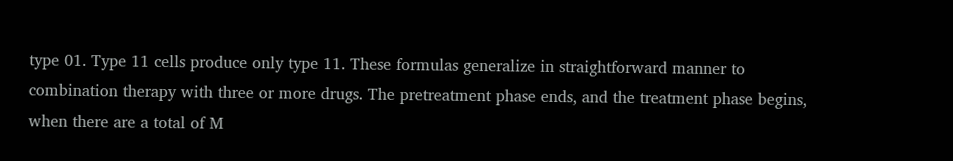type 01. Type 11 cells produce only type 11. These formulas generalize in straightforward manner to combination therapy with three or more drugs. The pretreatment phase ends, and the treatment phase begins, when there are a total of M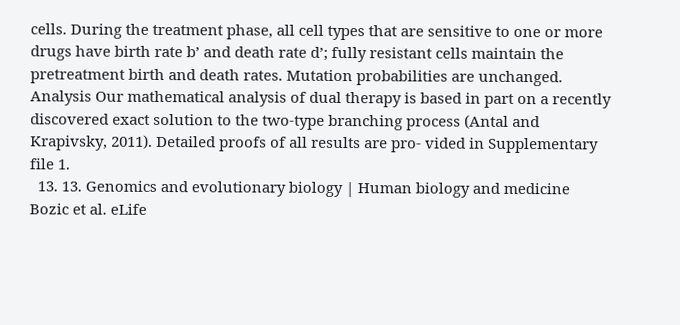cells. During the treatment phase, all cell types that are sensitive to one or more drugs have birth rate b’ and death rate d’; fully resistant cells maintain the pretreatment birth and death rates. Mutation probabilities are unchanged. Analysis Our mathematical analysis of dual therapy is based in part on a recently discovered exact solution to the two-type branching process (Antal and Krapivsky, 2011). Detailed proofs of all results are pro- vided in Supplementary file 1.
  13. 13. Genomics and evolutionary biology | Human biology and medicine Bozic et al. eLife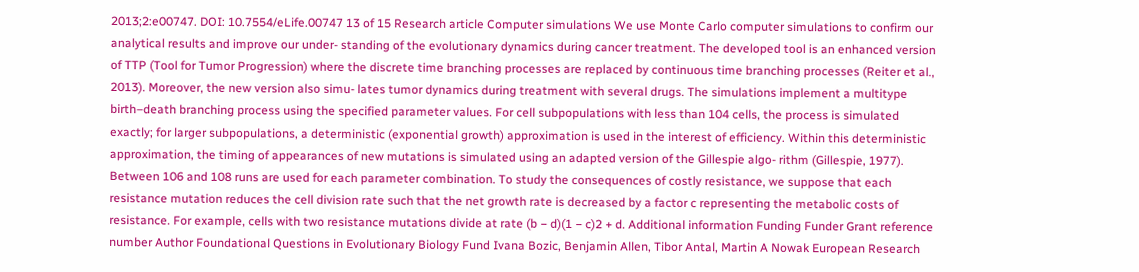2013;2:e00747. DOI: 10.7554/eLife.00747 13 of 15 Research article Computer simulations We use Monte Carlo computer simulations to confirm our analytical results and improve our under- standing of the evolutionary dynamics during cancer treatment. The developed tool is an enhanced version of TTP (Tool for Tumor Progression) where the discrete time branching processes are replaced by continuous time branching processes (Reiter et al., 2013). Moreover, the new version also simu- lates tumor dynamics during treatment with several drugs. The simulations implement a multitype birth–death branching process using the specified parameter values. For cell subpopulations with less than 104 cells, the process is simulated exactly; for larger subpopulations, a deterministic (exponential growth) approximation is used in the interest of efficiency. Within this deterministic approximation, the timing of appearances of new mutations is simulated using an adapted version of the Gillespie algo- rithm (Gillespie, 1977). Between 106 and 108 runs are used for each parameter combination. To study the consequences of costly resistance, we suppose that each resistance mutation reduces the cell division rate such that the net growth rate is decreased by a factor c representing the metabolic costs of resistance. For example, cells with two resistance mutations divide at rate (b − d)(1 − c)2 + d. Additional information Funding Funder Grant reference number Author Foundational Questions in Evolutionary Biology Fund Ivana Bozic, Benjamin Allen, Tibor Antal, Martin A Nowak European Research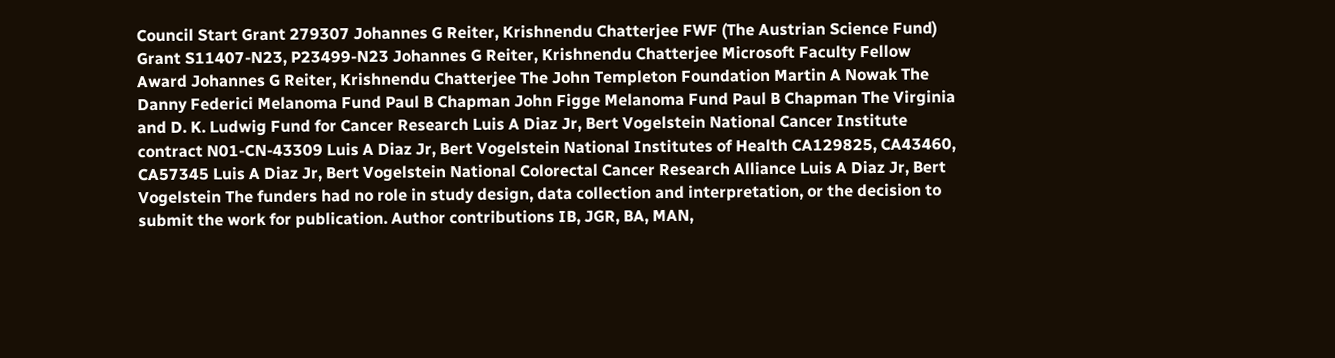Council Start Grant 279307 Johannes G Reiter, Krishnendu Chatterjee FWF (The Austrian Science Fund) Grant S11407-N23, P23499-N23 Johannes G Reiter, Krishnendu Chatterjee Microsoft Faculty Fellow Award Johannes G Reiter, Krishnendu Chatterjee The John Templeton Foundation Martin A Nowak The Danny Federici Melanoma Fund Paul B Chapman John Figge Melanoma Fund Paul B Chapman The Virginia and D. K. Ludwig Fund for Cancer Research Luis A Diaz Jr, Bert Vogelstein National Cancer Institute contract N01-CN-43309 Luis A Diaz Jr, Bert Vogelstein National Institutes of Health CA129825, CA43460, CA57345 Luis A Diaz Jr, Bert Vogelstein National Colorectal Cancer Research Alliance Luis A Diaz Jr, Bert Vogelstein The funders had no role in study design, data collection and interpretation, or the decision to submit the work for publication. Author contributions IB, JGR, BA, MAN,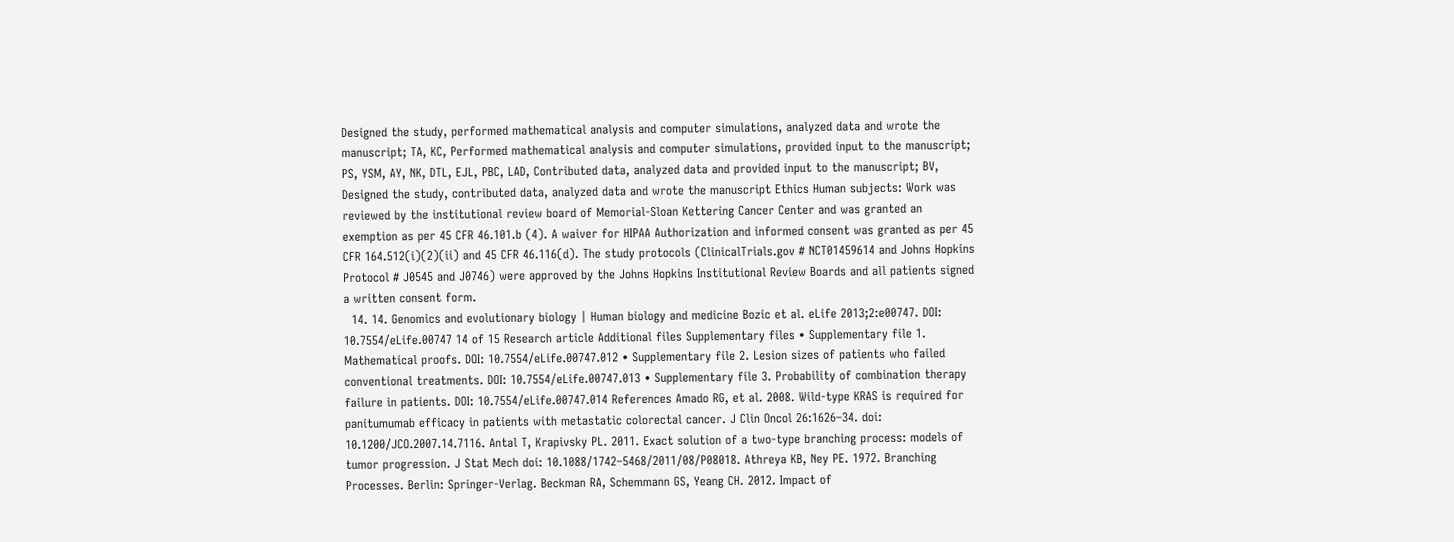Designed the study, performed mathematical analysis and computer simulations, analyzed data and wrote the manuscript; TA, KC, Performed mathematical analysis and computer simulations, provided input to the manuscript; PS, YSM, AY, NK, DTL, EJL, PBC, LAD, Contributed data, analyzed data and provided input to the manuscript; BV, Designed the study, contributed data, analyzed data and wrote the manuscript Ethics Human subjects: Work was reviewed by the institutional review board of Memorial-Sloan Kettering Cancer Center and was granted an exemption as per 45 CFR 46.101.b (4). A waiver for HIPAA Authorization and informed consent was granted as per 45 CFR 164.512(i)(2)(ii) and 45 CFR 46.116(d). The study protocols (ClinicalTrials.gov # NCT01459614 and Johns Hopkins Protocol # J0545 and J0746) were approved by the Johns Hopkins Institutional Review Boards and all patients signed a written consent form.
  14. 14. Genomics and evolutionary biology | Human biology and medicine Bozic et al. eLife 2013;2:e00747. DOI: 10.7554/eLife.00747 14 of 15 Research article Additional files Supplementary files • Supplementary file 1. Mathematical proofs. DOI: 10.7554/eLife.00747.012 • Supplementary file 2. Lesion sizes of patients who failed conventional treatments. DOI: 10.7554/eLife.00747.013 • Supplementary file 3. Probability of combination therapy failure in patients. DOI: 10.7554/eLife.00747.014 References Amado RG, et al. 2008. Wild-type KRAS is required for panitumumab efficacy in patients with metastatic colorectal cancer. J Clin Oncol 26:1626–34. doi: 10.1200/JCO.2007.14.7116. Antal T, Krapivsky PL. 2011. Exact solution of a two-type branching process: models of tumor progression. J Stat Mech doi: 10.1088/1742–5468/2011/08/P08018. Athreya KB, Ney PE. 1972. Branching Processes. Berlin: Springer-Verlag. Beckman RA, Schemmann GS, Yeang CH. 2012. Impact of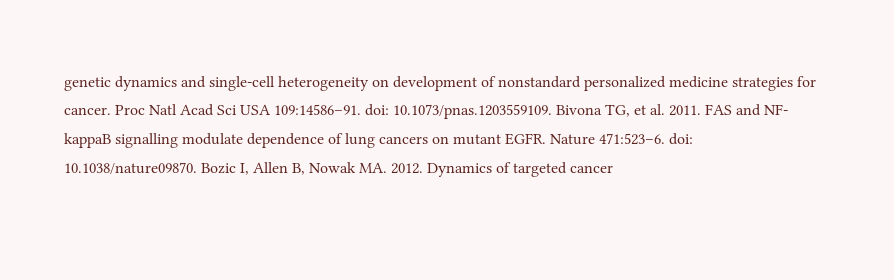genetic dynamics and single-cell heterogeneity on development of nonstandard personalized medicine strategies for cancer. Proc Natl Acad Sci USA 109:14586–91. doi: 10.1073/pnas.1203559109. Bivona TG, et al. 2011. FAS and NF-kappaB signalling modulate dependence of lung cancers on mutant EGFR. Nature 471:523–6. doi: 10.1038/nature09870. Bozic I, Allen B, Nowak MA. 2012. Dynamics of targeted cancer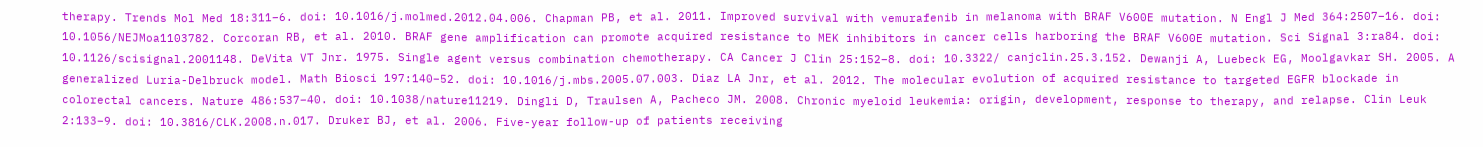therapy. Trends Mol Med 18:311–6. doi: 10.1016/j.molmed.2012.04.006. Chapman PB, et al. 2011. Improved survival with vemurafenib in melanoma with BRAF V600E mutation. N Engl J Med 364:2507–16. doi: 10.1056/NEJMoa1103782. Corcoran RB, et al. 2010. BRAF gene amplification can promote acquired resistance to MEK inhibitors in cancer cells harboring the BRAF V600E mutation. Sci Signal 3:ra84. doi: 10.1126/scisignal.2001148. DeVita VT Jnr. 1975. Single agent versus combination chemotherapy. CA Cancer J Clin 25:152–8. doi: 10.3322/ canjclin.25.3.152. Dewanji A, Luebeck EG, Moolgavkar SH. 2005. A generalized Luria-Delbruck model. Math Biosci 197:140–52. doi: 10.1016/j.mbs.2005.07.003. Diaz LA Jnr, et al. 2012. The molecular evolution of acquired resistance to targeted EGFR blockade in colorectal cancers. Nature 486:537–40. doi: 10.1038/nature11219. Dingli D, Traulsen A, Pacheco JM. 2008. Chronic myeloid leukemia: origin, development, response to therapy, and relapse. Clin Leuk 2:133–9. doi: 10.3816/CLK.2008.n.017. Druker BJ, et al. 2006. Five-year follow-up of patients receiving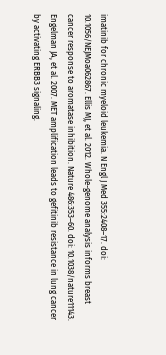imatinib for chronic myeloid leukemia. N Engl J Med 355:2408–17. doi: 10.1056/NEJMoa062867. Ellis MJ, et al. 2012. Whole-genome analysis informs breast cancer response to aromatase inhibition. Nature 486:353–60. doi: 10.1038/nature11143. Engelman JA, et al. 2007. MET amplification leads to gefitinib resistance in lung cancer by activating ERBB3 signaling.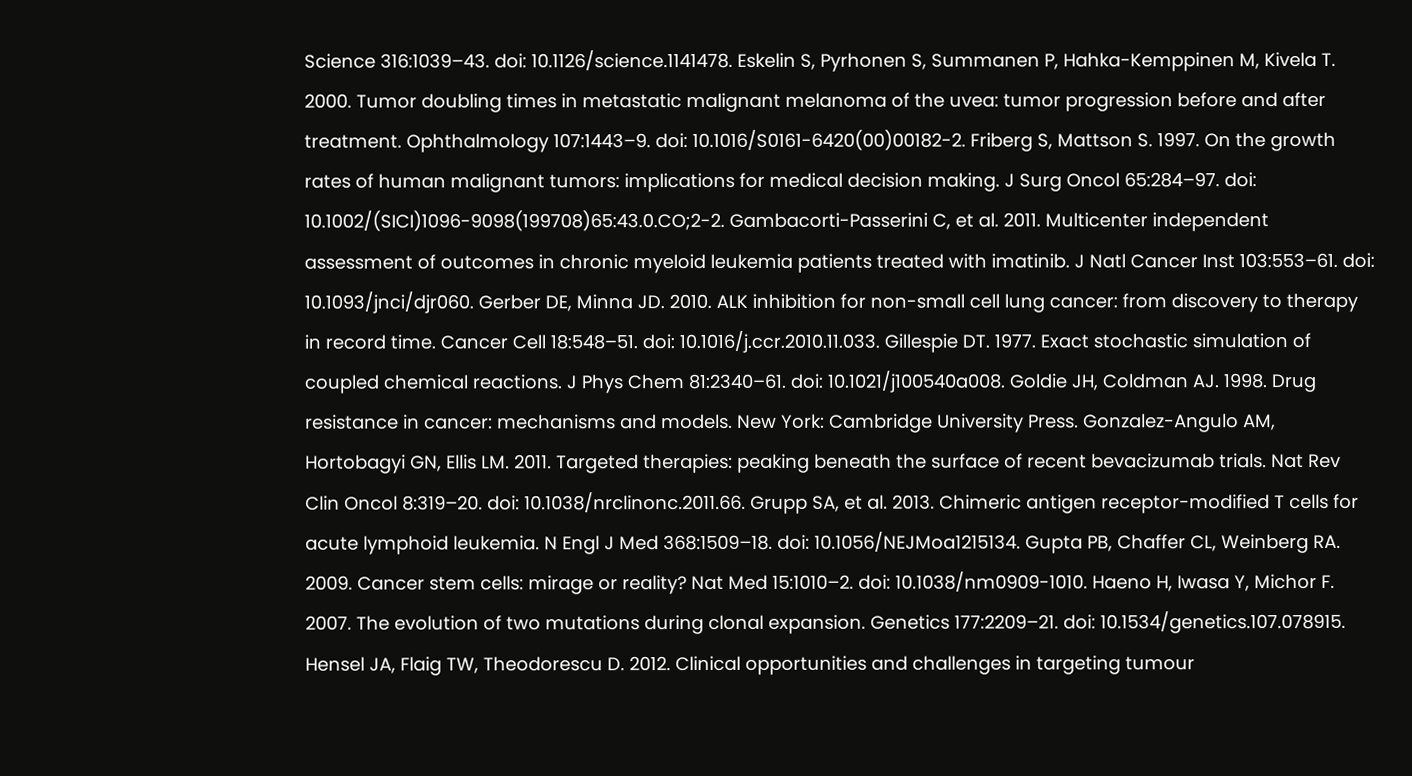Science 316:1039–43. doi: 10.1126/science.1141478. Eskelin S, Pyrhonen S, Summanen P, Hahka-Kemppinen M, Kivela T. 2000. Tumor doubling times in metastatic malignant melanoma of the uvea: tumor progression before and after treatment. Ophthalmology 107:1443–9. doi: 10.1016/S0161-6420(00)00182-2. Friberg S, Mattson S. 1997. On the growth rates of human malignant tumors: implications for medical decision making. J Surg Oncol 65:284–97. doi: 10.1002/(SICI)1096-9098(199708)65:43.0.CO;2-2. Gambacorti-Passerini C, et al. 2011. Multicenter independent assessment of outcomes in chronic myeloid leukemia patients treated with imatinib. J Natl Cancer Inst 103:553–61. doi: 10.1093/jnci/djr060. Gerber DE, Minna JD. 2010. ALK inhibition for non-small cell lung cancer: from discovery to therapy in record time. Cancer Cell 18:548–51. doi: 10.1016/j.ccr.2010.11.033. Gillespie DT. 1977. Exact stochastic simulation of coupled chemical reactions. J Phys Chem 81:2340–61. doi: 10.1021/j100540a008. Goldie JH, Coldman AJ. 1998. Drug resistance in cancer: mechanisms and models. New York: Cambridge University Press. Gonzalez-Angulo AM, Hortobagyi GN, Ellis LM. 2011. Targeted therapies: peaking beneath the surface of recent bevacizumab trials. Nat Rev Clin Oncol 8:319–20. doi: 10.1038/nrclinonc.2011.66. Grupp SA, et al. 2013. Chimeric antigen receptor-modified T cells for acute lymphoid leukemia. N Engl J Med 368:1509–18. doi: 10.1056/NEJMoa1215134. Gupta PB, Chaffer CL, Weinberg RA. 2009. Cancer stem cells: mirage or reality? Nat Med 15:1010–2. doi: 10.1038/nm0909-1010. Haeno H, Iwasa Y, Michor F. 2007. The evolution of two mutations during clonal expansion. Genetics 177:2209–21. doi: 10.1534/genetics.107.078915. Hensel JA, Flaig TW, Theodorescu D. 2012. Clinical opportunities and challenges in targeting tumour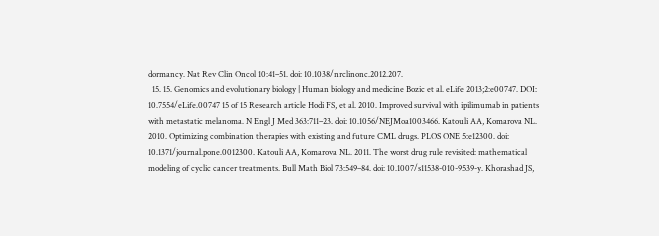dormancy. Nat Rev Clin Oncol 10:41–51. doi: 10.1038/nrclinonc.2012.207.
  15. 15. Genomics and evolutionary biology | Human biology and medicine Bozic et al. eLife 2013;2:e00747. DOI: 10.7554/eLife.00747 15 of 15 Research article Hodi FS, et al. 2010. Improved survival with ipilimumab in patients with metastatic melanoma. N Engl J Med 363:711–23. doi: 10.1056/NEJMoa1003466. Katouli AA, Komarova NL. 2010. Optimizing combination therapies with existing and future CML drugs. PLOS ONE 5:e12300. doi: 10.1371/journal.pone.0012300. Katouli AA, Komarova NL. 2011. The worst drug rule revisited: mathematical modeling of cyclic cancer treatments. Bull Math Biol 73:549–84. doi: 10.1007/s11538-010-9539-y. Khorashad JS,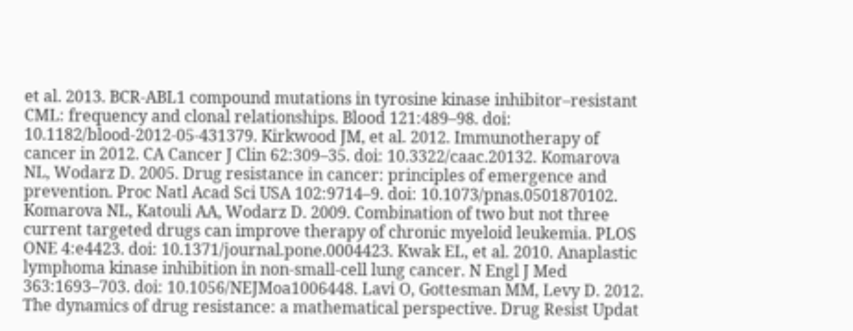et al. 2013. BCR-ABL1 compound mutations in tyrosine kinase inhibitor–resistant CML: frequency and clonal relationships. Blood 121:489–98. doi: 10.1182/blood-2012-05-431379. Kirkwood JM, et al. 2012. Immunotherapy of cancer in 2012. CA Cancer J Clin 62:309–35. doi: 10.3322/caac.20132. Komarova NL, Wodarz D. 2005. Drug resistance in cancer: principles of emergence and prevention. Proc Natl Acad Sci USA 102:9714–9. doi: 10.1073/pnas.0501870102. Komarova NL, Katouli AA, Wodarz D. 2009. Combination of two but not three current targeted drugs can improve therapy of chronic myeloid leukemia. PLOS ONE 4:e4423. doi: 10.1371/journal.pone.0004423. Kwak EL, et al. 2010. Anaplastic lymphoma kinase inhibition in non-small-cell lung cancer. N Engl J Med 363:1693–703. doi: 10.1056/NEJMoa1006448. Lavi O, Gottesman MM, Levy D. 2012. The dynamics of drug resistance: a mathematical perspective. Drug Resist Updat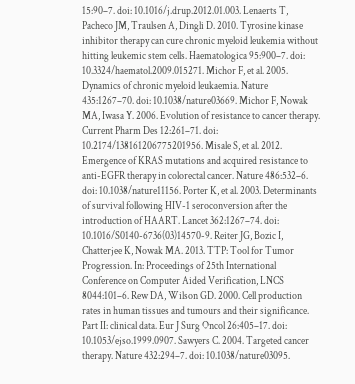15:90–7. doi: 10.1016/j.drup.2012.01.003. Lenaerts T, Pacheco JM, Traulsen A, Dingli D. 2010. Tyrosine kinase inhibitor therapy can cure chronic myeloid leukemia without hitting leukemic stem cells. Haematologica 95:900–7. doi: 10.3324/haematol.2009.015271. Michor F, et al. 2005. Dynamics of chronic myeloid leukaemia. Nature 435:1267–70. doi: 10.1038/nature03669. Michor F, Nowak MA, Iwasa Y. 2006. Evolution of resistance to cancer therapy. Current Pharm Des 12:261–71. doi: 10.2174/138161206775201956. Misale S, et al. 2012. Emergence of KRAS mutations and acquired resistance to anti-EGFR therapy in colorectal cancer. Nature 486:532–6. doi: 10.1038/nature11156. Porter K, et al. 2003. Determinants of survival following HIV-1 seroconversion after the introduction of HAART. Lancet 362:1267–74. doi: 10.1016/S0140-6736(03)14570-9. Reiter JG, Bozic I, Chatterjee K, Nowak MA. 2013. TTP: Tool for Tumor Progression. In: Proceedings of 25th International Conference on Computer Aided Verification, LNCS 8044:101–6. Rew DA, Wilson GD. 2000. Cell production rates in human tissues and tumours and their significance. Part II: clinical data. Eur J Surg Oncol 26:405–17. doi: 10.1053/ejso.1999.0907. Sawyers C. 2004. Targeted cancer therapy. Nature 432:294–7. doi: 10.1038/nature03095.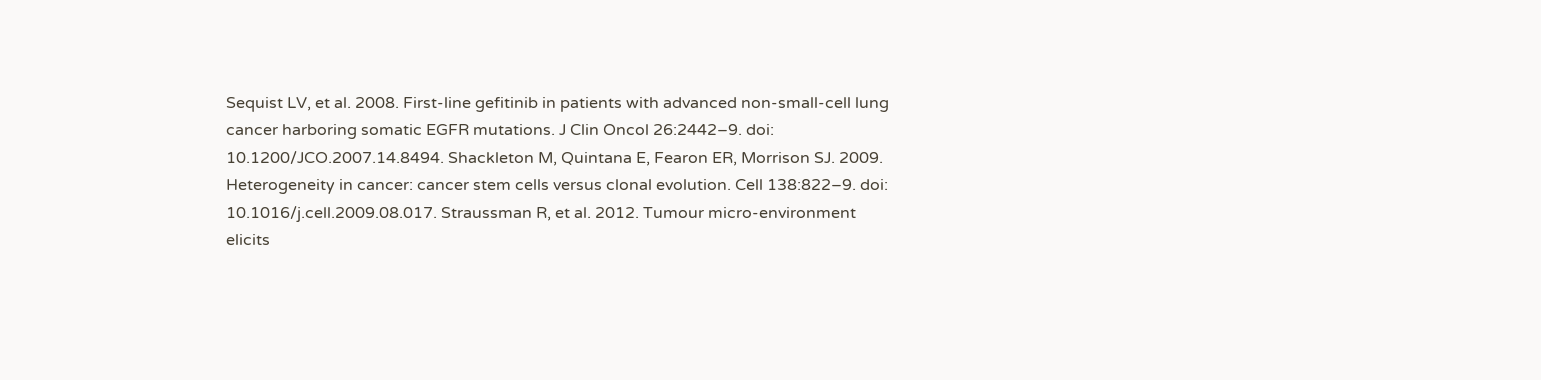Sequist LV, et al. 2008. First-line gefitinib in patients with advanced non-small-cell lung cancer harboring somatic EGFR mutations. J Clin Oncol 26:2442–9. doi: 10.1200/JCO.2007.14.8494. Shackleton M, Quintana E, Fearon ER, Morrison SJ. 2009. Heterogeneity in cancer: cancer stem cells versus clonal evolution. Cell 138:822–9. doi: 10.1016/j.cell.2009.08.017. Straussman R, et al. 2012. Tumour micro-environment elicits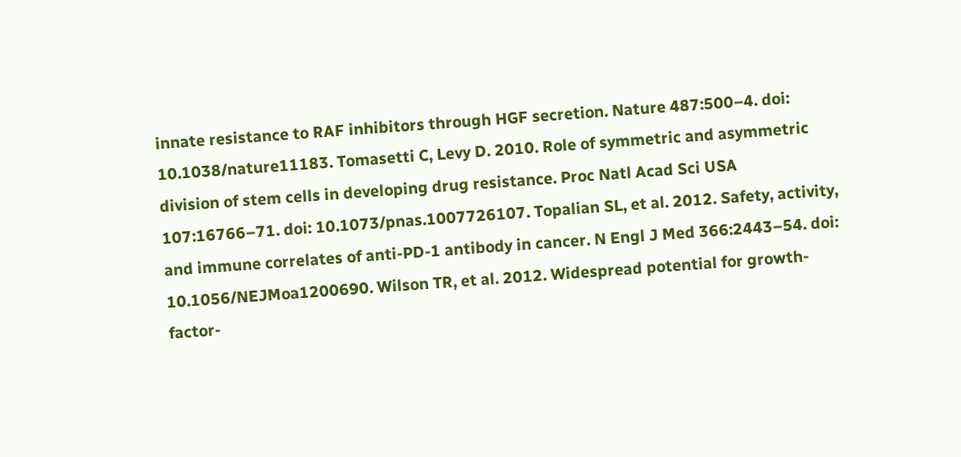innate resistance to RAF inhibitors through HGF secretion. Nature 487:500–4. doi: 10.1038/nature11183. Tomasetti C, Levy D. 2010. Role of symmetric and asymmetric division of stem cells in developing drug resistance. Proc Natl Acad Sci USA 107:16766–71. doi: 10.1073/pnas.1007726107. Topalian SL, et al. 2012. Safety, activity, and immune correlates of anti-PD-1 antibody in cancer. N Engl J Med 366:2443–54. doi: 10.1056/NEJMoa1200690. Wilson TR, et al. 2012. Widespread potential for growth-factor-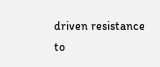driven resistance to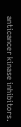anticancer kinase inhibitors.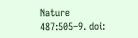Nature 487:505–9. doi: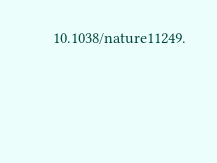10.1038/nature11249.